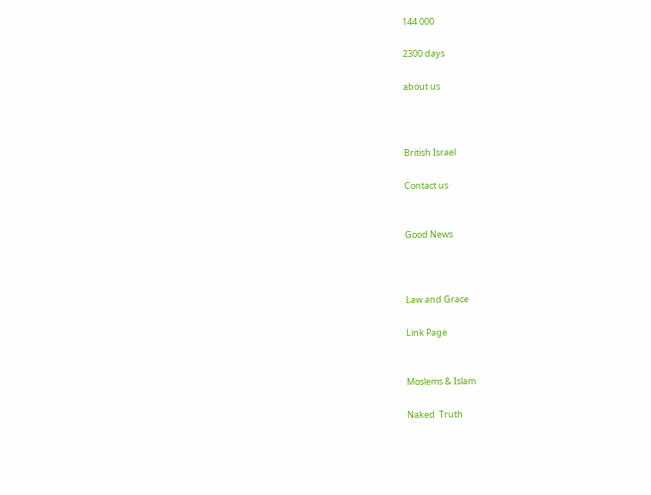144 000

2300 days

about us



British Israel

Contact us


Good News



Law and Grace

Link Page


Moslems & Islam

Naked  Truth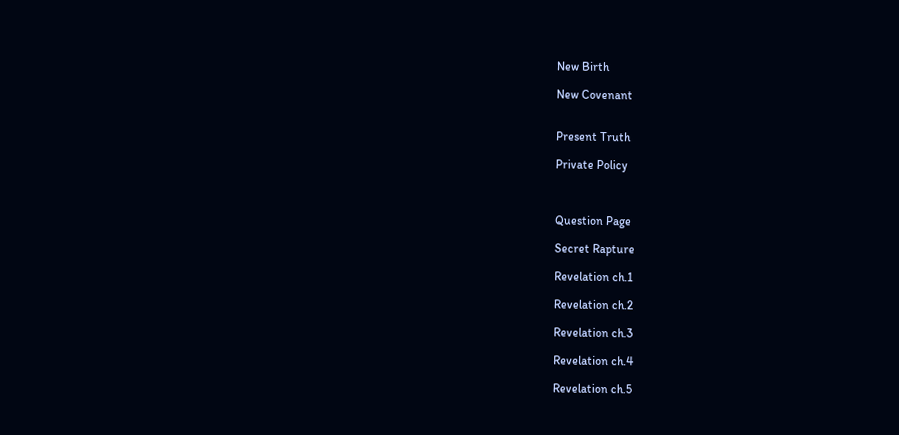New Birth

New Covenant


Present Truth

Private Policy



Question Page

Secret Rapture

Revelation ch.1

Revelation ch.2

Revelation ch.3

Revelation ch.4

Revelation ch.5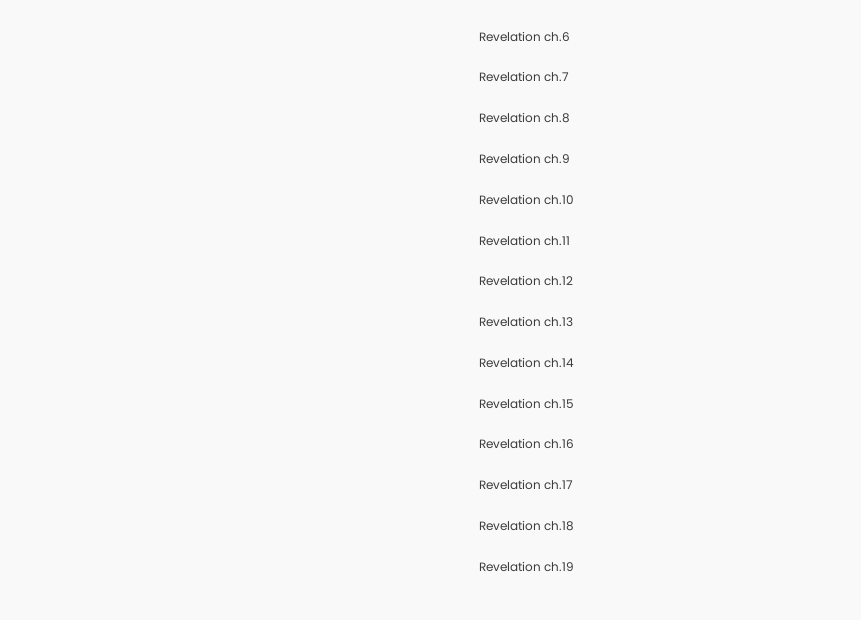Revelation ch.6

Revelation ch.7

Revelation ch.8

Revelation ch.9

Revelation ch.10

Revelation ch.11

Revelation ch.12

Revelation ch.13

Revelation ch.14

Revelation ch.15

Revelation ch.16

Revelation ch.17

Revelation ch.18

Revelation ch.19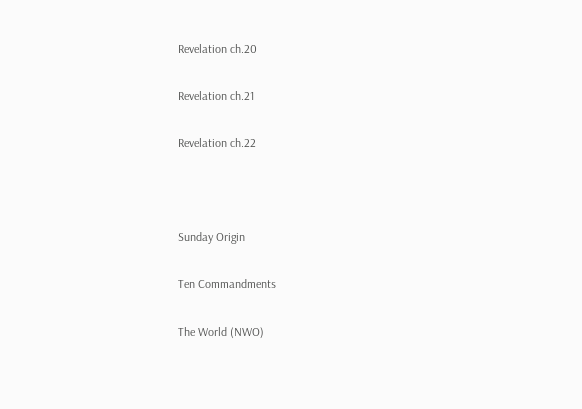Revelation ch.20

Revelation ch.21

Revelation ch.22



Sunday Origin

Ten Commandments

The World (NWO)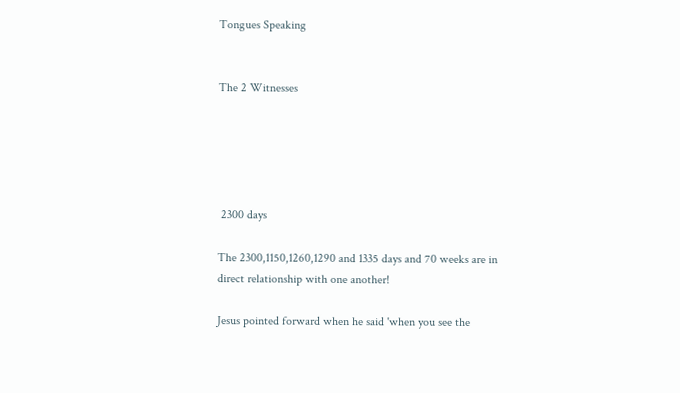Tongues Speaking


The 2 Witnesses





 2300 days

The 2300,1150,1260,1290 and 1335 days and 70 weeks are in direct relationship with one another!

Jesus pointed forward when he said 'when you see the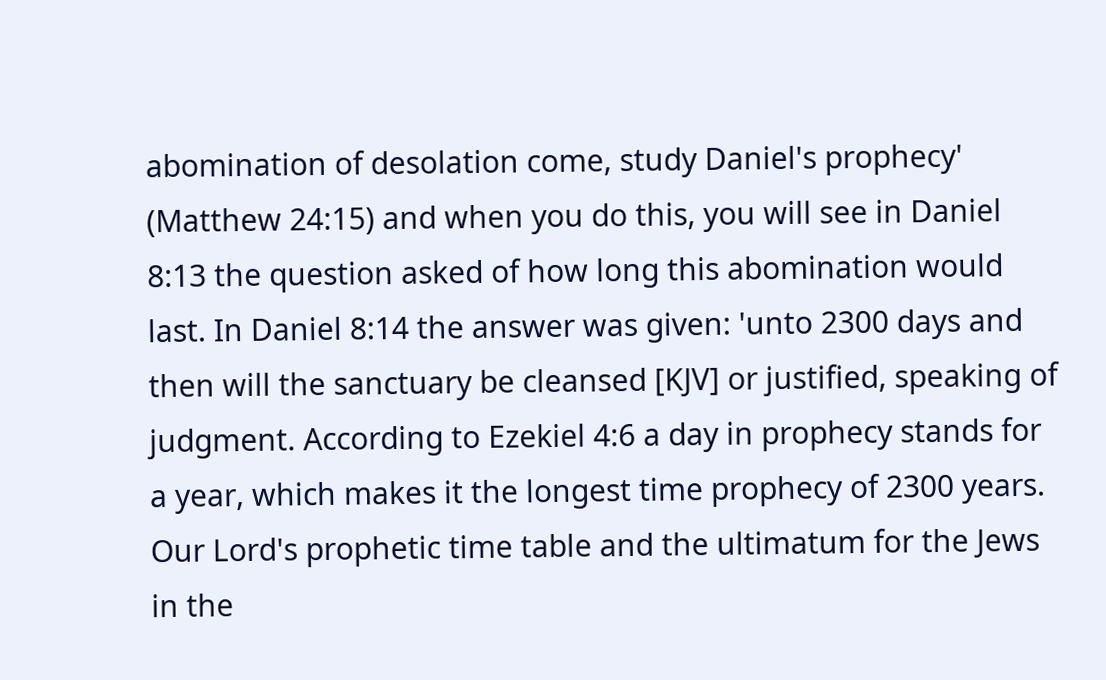abomination of desolation come, study Daniel's prophecy' (Matthew 24:15) and when you do this, you will see in Daniel 8:13 the question asked of how long this abomination would last. In Daniel 8:14 the answer was given: 'unto 2300 days and then will the sanctuary be cleansed [KJV] or justified, speaking of judgment. According to Ezekiel 4:6 a day in prophecy stands for a year, which makes it the longest time prophecy of 2300 years. Our Lord's prophetic time table and the ultimatum for the Jews in the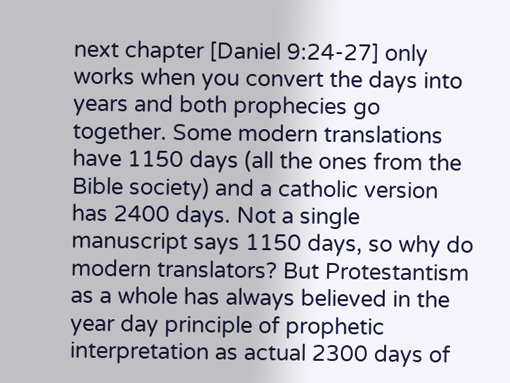next chapter [Daniel 9:24-27] only works when you convert the days into years and both prophecies go together. Some modern translations have 1150 days (all the ones from the Bible society) and a catholic version has 2400 days. Not a single manuscript says 1150 days, so why do modern translators? But Protestantism as a whole has always believed in the year day principle of prophetic interpretation as actual 2300 days of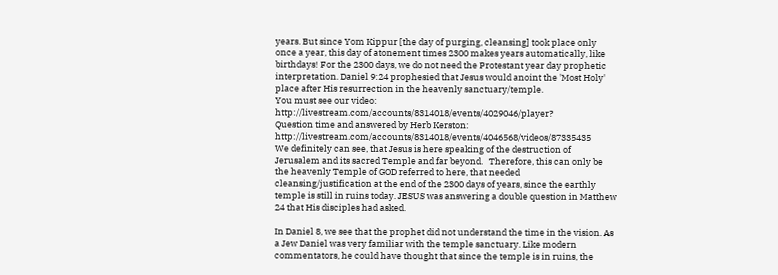years. But since Yom Kippur [the day of purging, cleansing] took place only once a year, this day of atonement times 2300 makes years automatically, like birthdays! For the 2300 days, we do not need the Protestant year day prophetic interpretation. Daniel 9:24 prophesied that Jesus would anoint the 'Most Holy' place after His resurrection in the heavenly sanctuary/temple.
You must see our video: http://livestream.com/accounts/8314018/events/4029046/player?
Question time and answered by Herb Kerston:  http://livestream.com/accounts/8314018/events/4046568/videos/87335435
We definitely can see, that Jesus is here speaking of the destruction of Jerusalem and its sacred Temple and far beyond.   Therefore, this can only be the heavenly Temple of GOD referred to here, that needed cleansing/justification at the end of the 2300 days of years, since the earthly temple is still in ruins today. JESUS was answering a double question in Matthew 24 that His disciples had asked.

In Daniel 8, we see that the prophet did not understand the time in the vision. As a Jew Daniel was very familiar with the temple sanctuary. Like modern commentators, he could have thought that since the temple is in ruins, the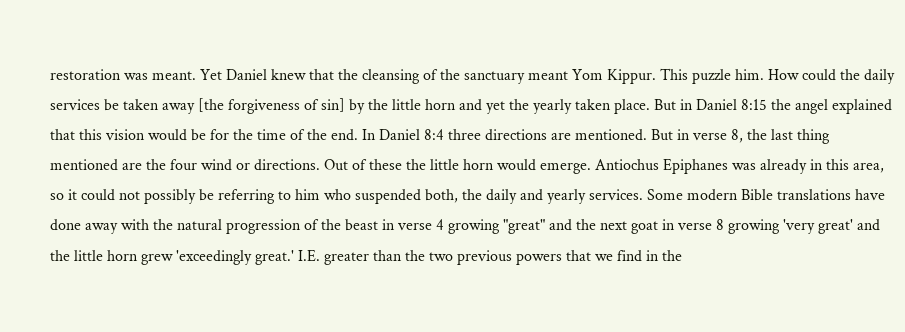restoration was meant. Yet Daniel knew that the cleansing of the sanctuary meant Yom Kippur. This puzzle him. How could the daily services be taken away [the forgiveness of sin] by the little horn and yet the yearly taken place. But in Daniel 8:15 the angel explained that this vision would be for the time of the end. In Daniel 8:4 three directions are mentioned. But in verse 8, the last thing mentioned are the four wind or directions. Out of these the little horn would emerge. Antiochus Epiphanes was already in this area, so it could not possibly be referring to him who suspended both, the daily and yearly services. Some modern Bible translations have done away with the natural progression of the beast in verse 4 growing "great" and the next goat in verse 8 growing 'very great' and the little horn grew 'exceedingly great.' I.E. greater than the two previous powers that we find in the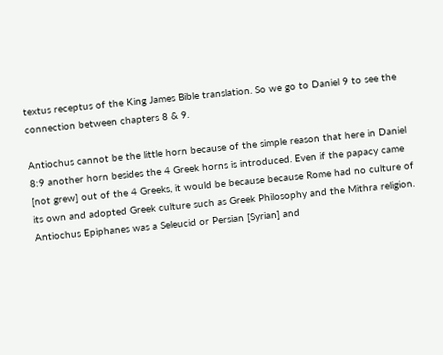textus receptus of the King James Bible translation. So we go to Daniel 9 to see the connection between chapters 8 & 9.

Antiochus cannot be the little horn because of the simple reason that here in Daniel 8:9 another horn besides the 4 Greek horns is introduced. Even if the papacy came [not grew] out of the 4 Greeks, it would be because because Rome had no culture of its own and adopted Greek culture such as Greek Philosophy and the Mithra religion. Antiochus Epiphanes was a Seleucid or Persian [Syrian] and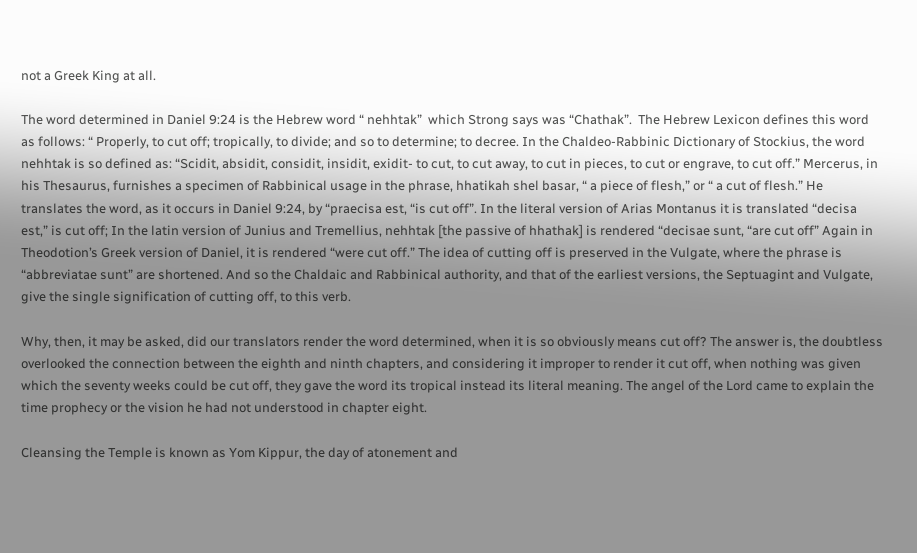not a Greek King at all.

The word determined in Daniel 9:24 is the Hebrew word “ nehhtak”  which Strong says was “Chathak”.  The Hebrew Lexicon defines this word as follows: “ Properly, to cut off; tropically, to divide; and so to determine; to decree. In the Chaldeo-Rabbinic Dictionary of Stockius, the word nehhtak is so defined as: “Scidit, absidit, considit, insidit, exidit- to cut, to cut away, to cut in pieces, to cut or engrave, to cut off.” Mercerus, in his Thesaurus, furnishes a specimen of Rabbinical usage in the phrase, hhatikah shel basar, “ a piece of flesh,” or “ a cut of flesh.” He translates the word, as it occurs in Daniel 9:24, by “praecisa est, “is cut off”. In the literal version of Arias Montanus it is translated “decisa est,” is cut off; In the latin version of Junius and Tremellius, nehhtak [the passive of hhathak] is rendered “decisae sunt, “are cut off” Again in Theodotion’s Greek version of Daniel, it is rendered “were cut off.” The idea of cutting off is preserved in the Vulgate, where the phrase is “abbreviatae sunt” are shortened. And so the Chaldaic and Rabbinical authority, and that of the earliest versions, the Septuagint and Vulgate, give the single signification of cutting off, to this verb.

Why, then, it may be asked, did our translators render the word determined, when it is so obviously means cut off? The answer is, the doubtless overlooked the connection between the eighth and ninth chapters, and considering it improper to render it cut off, when nothing was given which the seventy weeks could be cut off, they gave the word its tropical instead its literal meaning. The angel of the Lord came to explain the time prophecy or the vision he had not understood in chapter eight.

Cleansing the Temple is known as Yom Kippur, the day of atonement and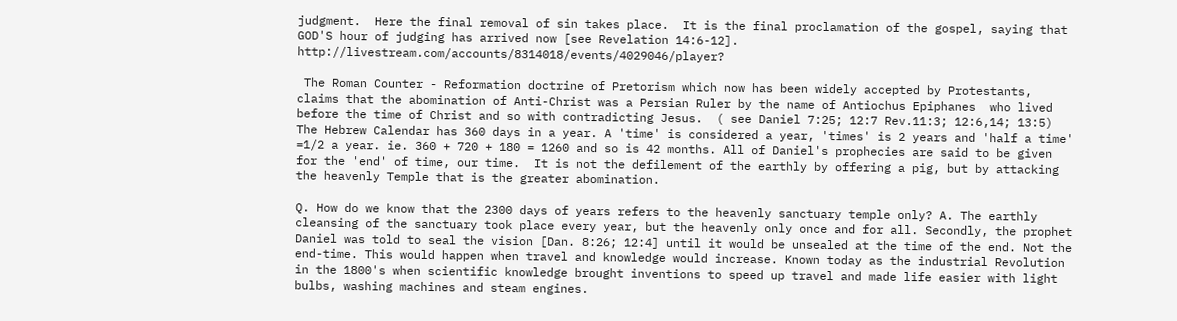judgment.  Here the final removal of sin takes place.  It is the final proclamation of the gospel, saying that GOD'S hour of judging has arrived now [see Revelation 14:6-12]. http://livestream.com/accounts/8314018/events/4029046/player?

 The Roman Counter - Reformation doctrine of Pretorism which now has been widely accepted by Protestants, claims that the abomination of Anti-Christ was a Persian Ruler by the name of Antiochus Epiphanes  who lived before the time of Christ and so with contradicting Jesus.  ( see Daniel 7:25; 12:7 Rev.11:3; 12:6,14; 13:5) The Hebrew Calendar has 360 days in a year. A 'time' is considered a year, 'times' is 2 years and 'half a time' =1/2 a year. ie. 360 + 720 + 180 = 1260 and so is 42 months. All of Daniel's prophecies are said to be given for the 'end' of time, our time.  It is not the defilement of the earthly by offering a pig, but by attacking the heavenly Temple that is the greater abomination.

Q. How do we know that the 2300 days of years refers to the heavenly sanctuary temple only? A. The earthly cleansing of the sanctuary took place every year, but the heavenly only once and for all. Secondly, the prophet Daniel was told to seal the vision [Dan. 8:26; 12:4] until it would be unsealed at the time of the end. Not the end-time. This would happen when travel and knowledge would increase. Known today as the industrial Revolution in the 1800's when scientific knowledge brought inventions to speed up travel and made life easier with light bulbs, washing machines and steam engines.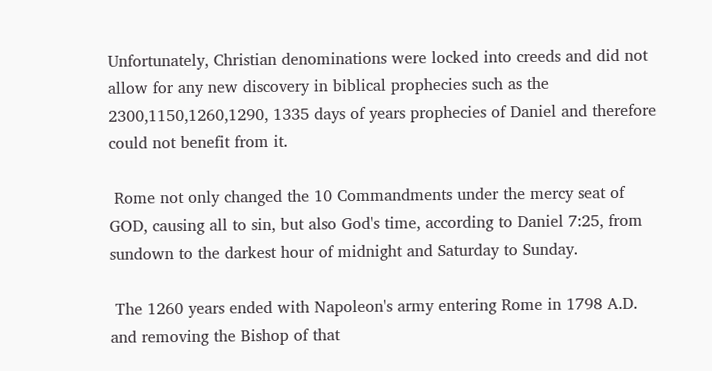Unfortunately, Christian denominations were locked into creeds and did not allow for any new discovery in biblical prophecies such as the 2300,1150,1260,1290, 1335 days of years prophecies of Daniel and therefore could not benefit from it.

 Rome not only changed the 10 Commandments under the mercy seat of GOD, causing all to sin, but also God's time, according to Daniel 7:25, from sundown to the darkest hour of midnight and Saturday to Sunday.

 The 1260 years ended with Napoleon's army entering Rome in 1798 A.D. and removing the Bishop of that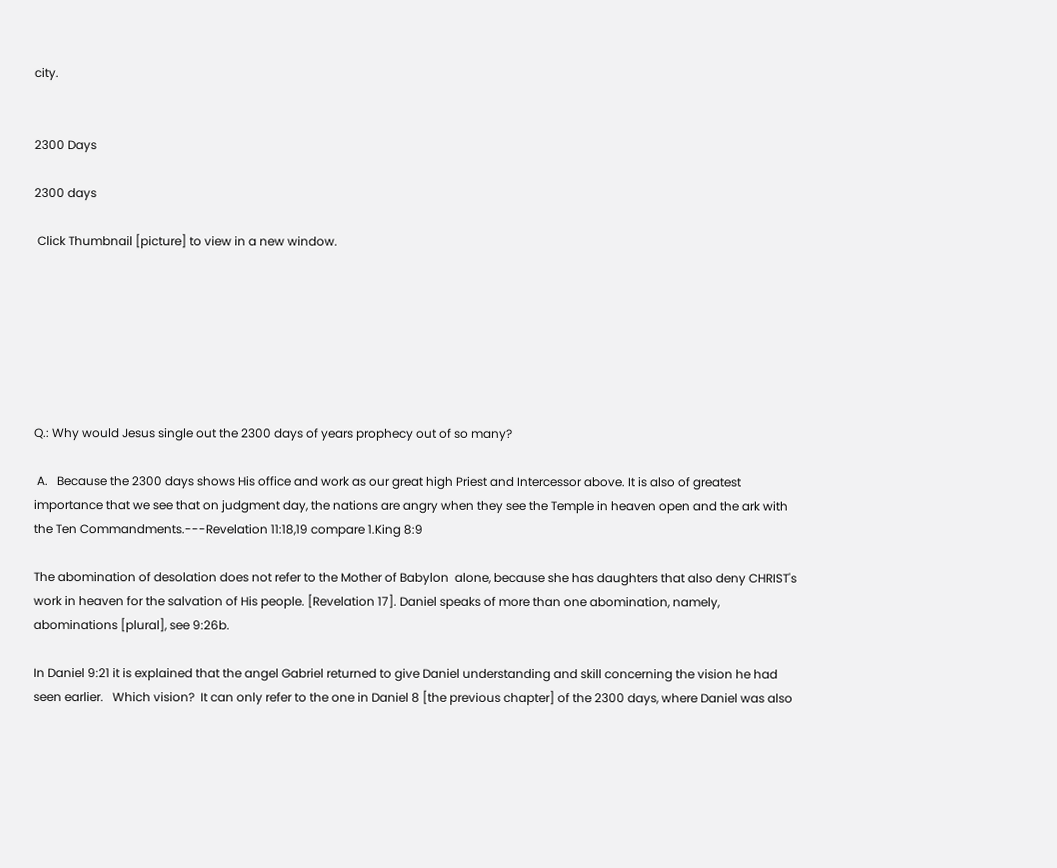city.


2300 Days

2300 days

 Click Thumbnail [picture] to view in a new window.







Q.: Why would Jesus single out the 2300 days of years prophecy out of so many?

 A.   Because the 2300 days shows His office and work as our great high Priest and Intercessor above. It is also of greatest importance that we see that on judgment day, the nations are angry when they see the Temple in heaven open and the ark with the Ten Commandments.---Revelation 11:18,19 compare 1.King 8:9

The abomination of desolation does not refer to the Mother of Babylon  alone, because she has daughters that also deny CHRIST's work in heaven for the salvation of His people. [Revelation 17]. Daniel speaks of more than one abomination, namely, abominations [plural], see 9:26b.

In Daniel 9:21 it is explained that the angel Gabriel returned to give Daniel understanding and skill concerning the vision he had seen earlier.   Which vision?  It can only refer to the one in Daniel 8 [the previous chapter] of the 2300 days, where Daniel was also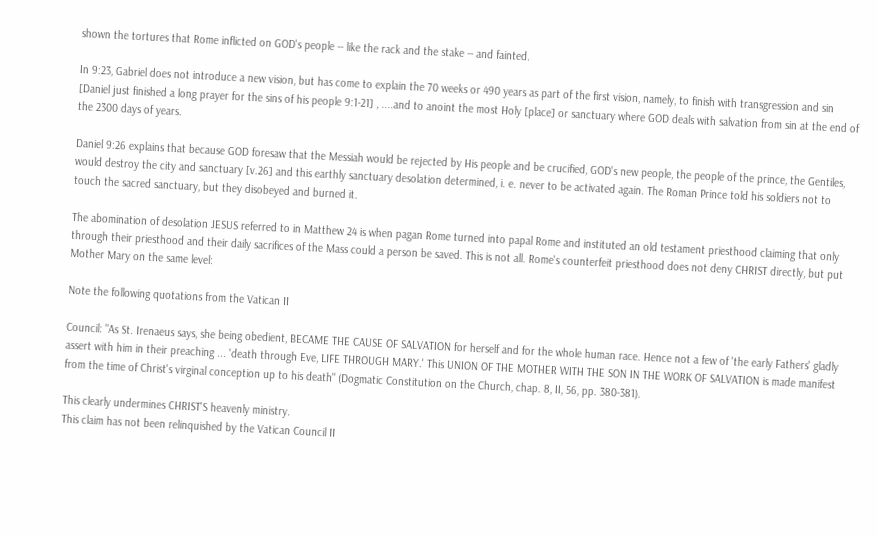shown the tortures that Rome inflicted on GOD's people -- like the rack and the stake -- and fainted.

In 9:23, Gabriel does not introduce a new vision, but has come to explain the 70 weeks or 490 years as part of the first vision, namely, to finish with transgression and sin [Daniel just finished a long prayer for the sins of his people 9:1-21] , ....and to anoint the most Holy [place] or sanctuary where GOD deals with salvation from sin at the end of the 2300 days of years.

Daniel 9:26 explains that because GOD foresaw that the Messiah would be rejected by His people and be crucified, GOD's new people, the people of the prince, the Gentiles, would destroy the city and sanctuary [v.26] and this earthly sanctuary desolation determined, i. e. never to be activated again. The Roman Prince told his soldiers not to touch the sacred sanctuary, but they disobeyed and burned it.

The abomination of desolation JESUS referred to in Matthew 24 is when pagan Rome turned into papal Rome and instituted an old testament priesthood claiming that only through their priesthood and their daily sacrifices of the Mass could a person be saved. This is not all. Rome's counterfeit priesthood does not deny CHRIST directly, but put Mother Mary on the same level:

Note the following quotations from the Vatican II

Council: "As St. Irenaeus says, she being obedient, BECAME THE CAUSE OF SALVATION for herself and for the whole human race. Hence not a few of 'the early Fathers' gladly assert with him in their preaching ... 'death through Eve, LIFE THROUGH MARY.' This UNION OF THE MOTHER WITH THE SON IN THE WORK OF SALVATION is made manifest from the time of Christ's virginal conception up to his death" (Dogmatic Constitution on the Church, chap. 8, II, 56, pp. 380-381).

This clearly undermines CHRIST'S heavenly ministry.
This claim has not been relinquished by the Vatican Council II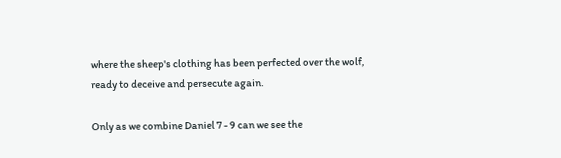where the sheep's clothing has been perfected over the wolf, ready to deceive and persecute again.

Only as we combine Daniel 7 - 9 can we see the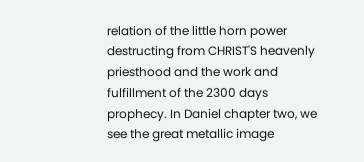relation of the little horn power destructing from CHRIST'S heavenly priesthood and the work and fulfillment of the 2300 days prophecy. In Daniel chapter two, we see the great metallic image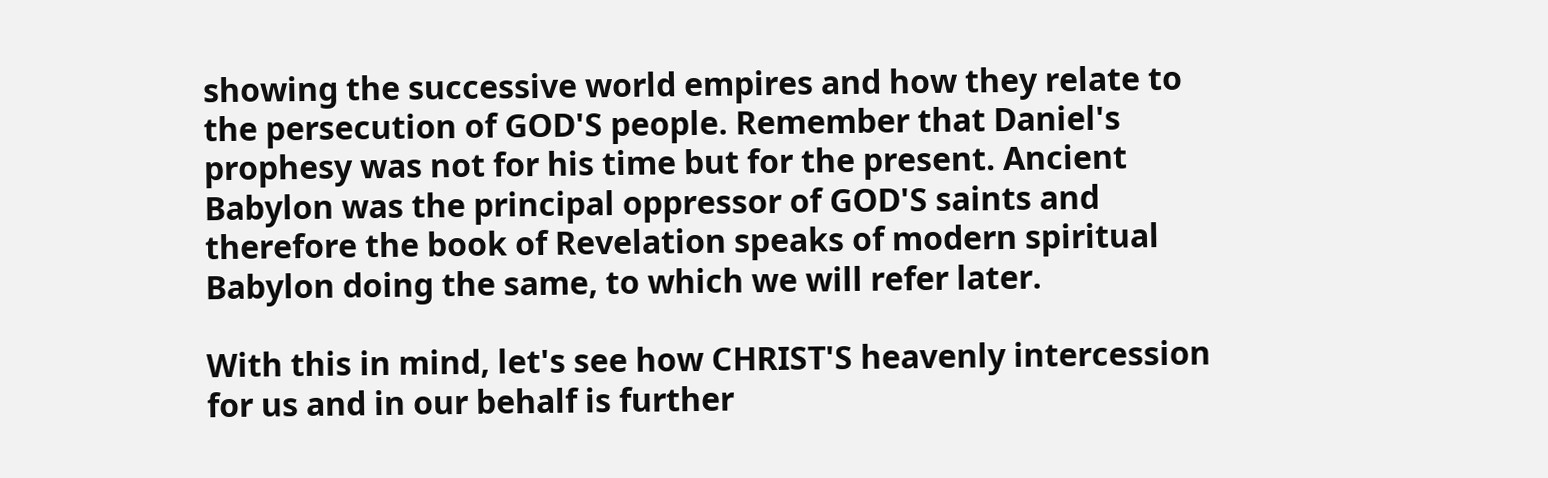showing the successive world empires and how they relate to the persecution of GOD'S people. Remember that Daniel's prophesy was not for his time but for the present. Ancient Babylon was the principal oppressor of GOD'S saints and therefore the book of Revelation speaks of modern spiritual Babylon doing the same, to which we will refer later.

With this in mind, let's see how CHRIST'S heavenly intercession for us and in our behalf is further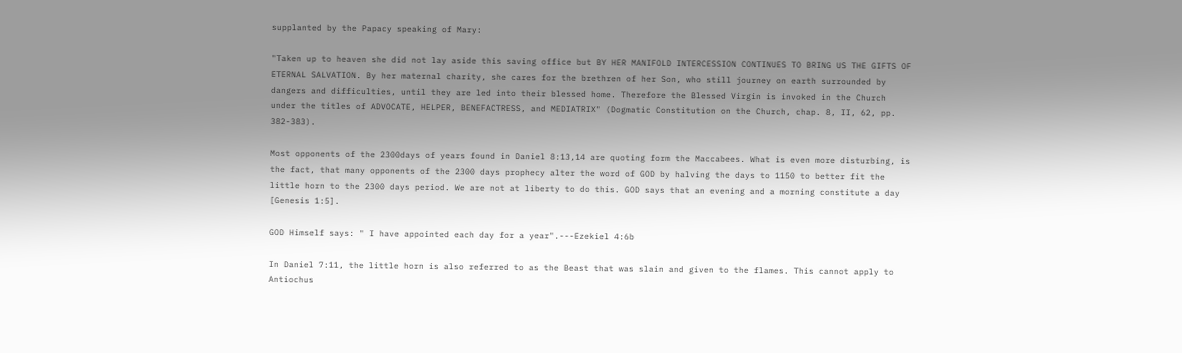supplanted by the Papacy speaking of Mary:

"Taken up to heaven she did not lay aside this saving office but BY HER MANIFOLD INTERCESSION CONTINUES TO BRING US THE GIFTS OF ETERNAL SALVATION. By her maternal charity, she cares for the brethren of her Son, who still journey on earth surrounded by dangers and difficulties, until they are led into their blessed home. Therefore the Blessed Virgin is invoked in the Church under the titles of ADVOCATE, HELPER, BENEFACTRESS, and MEDIATRIX" (Dogmatic Constitution on the Church, chap. 8, II, 62, pp. 382-383).

Most opponents of the 2300days of years found in Daniel 8:13,14 are quoting form the Maccabees. What is even more disturbing, is the fact, that many opponents of the 2300 days prophecy alter the word of GOD by halving the days to 1150 to better fit the little horn to the 2300 days period. We are not at liberty to do this. GOD says that an evening and a morning constitute a day [Genesis 1:5].

GOD Himself says: " I have appointed each day for a year".---Ezekiel 4:6b

In Daniel 7:11, the little horn is also referred to as the Beast that was slain and given to the flames. This cannot apply to Antiochus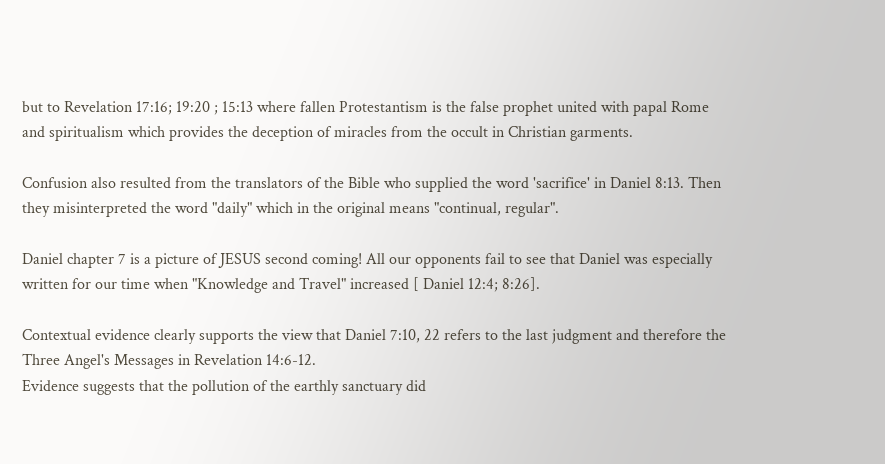but to Revelation 17:16; 19:20 ; 15:13 where fallen Protestantism is the false prophet united with papal Rome and spiritualism which provides the deception of miracles from the occult in Christian garments.

Confusion also resulted from the translators of the Bible who supplied the word 'sacrifice' in Daniel 8:13. Then they misinterpreted the word "daily" which in the original means "continual, regular".

Daniel chapter 7 is a picture of JESUS second coming! All our opponents fail to see that Daniel was especially written for our time when "Knowledge and Travel" increased [ Daniel 12:4; 8:26].

Contextual evidence clearly supports the view that Daniel 7:10, 22 refers to the last judgment and therefore the Three Angel's Messages in Revelation 14:6-12.
Evidence suggests that the pollution of the earthly sanctuary did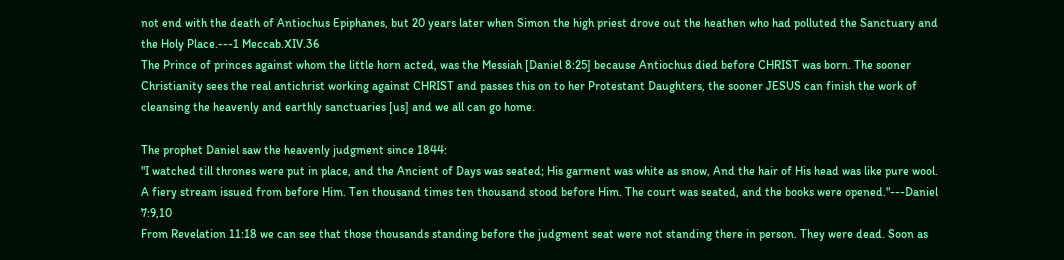not end with the death of Antiochus Epiphanes, but 20 years later when Simon the high priest drove out the heathen who had polluted the Sanctuary and the Holy Place.---1 Meccab.XIV.36
The Prince of princes against whom the little horn acted, was the Messiah [Daniel 8:25] because Antiochus died before CHRIST was born. The sooner Christianity sees the real antichrist working against CHRIST and passes this on to her Protestant Daughters, the sooner JESUS can finish the work of cleansing the heavenly and earthly sanctuaries [us] and we all can go home.

The prophet Daniel saw the heavenly judgment since 1844:
"I watched till thrones were put in place, and the Ancient of Days was seated; His garment was white as snow, And the hair of His head was like pure wool. A fiery stream issued from before Him. Ten thousand times ten thousand stood before Him. The court was seated, and the books were opened."---Daniel 7:9,10
From Revelation 11:18 we can see that those thousands standing before the judgment seat were not standing there in person. They were dead. Soon as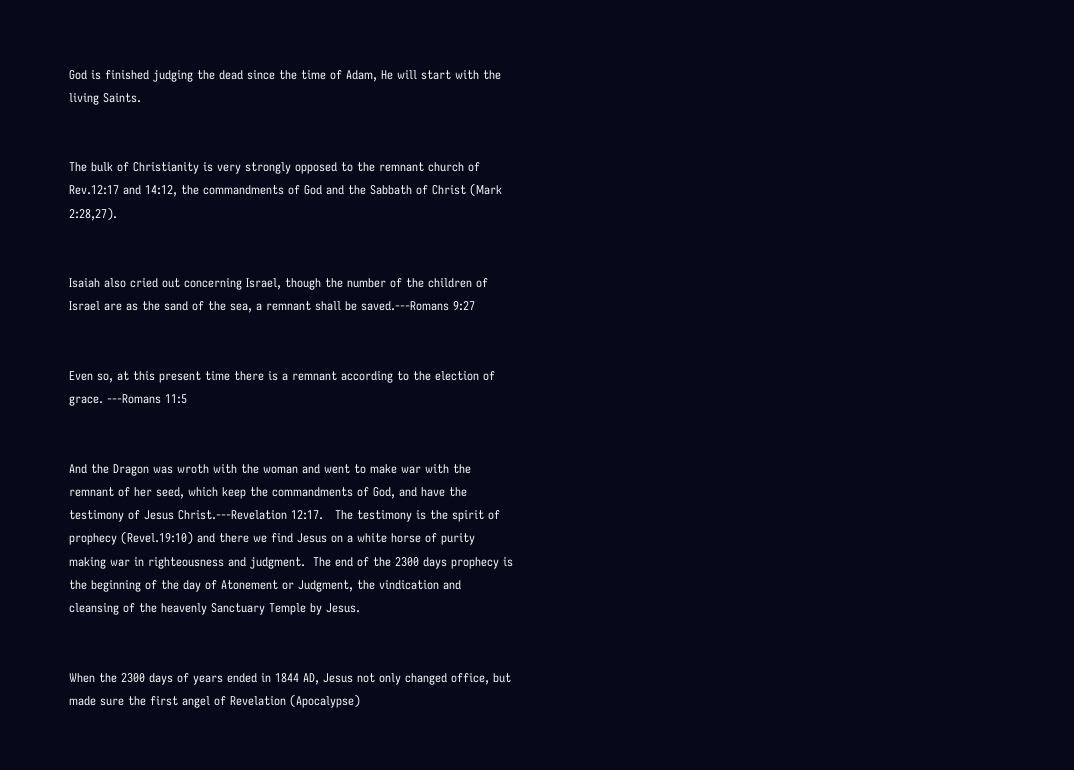God is finished judging the dead since the time of Adam, He will start with the living Saints.


The bulk of Christianity is very strongly opposed to the remnant church of Rev.12:17 and 14:12, the commandments of God and the Sabbath of Christ (Mark 2:28,27).


Isaiah also cried out concerning Israel, though the number of the children of Israel are as the sand of the sea, a remnant shall be saved.---Romans 9:27


Even so, at this present time there is a remnant according to the election of grace. ---Romans 11:5


And the Dragon was wroth with the woman and went to make war with the remnant of her seed, which keep the commandments of God, and have the testimony of Jesus Christ.---Revelation 12:17.   The testimony is the spirit of prophecy (Revel.19:10) and there we find Jesus on a white horse of purity making war in righteousness and judgment.  The end of the 2300 days prophecy is the beginning of the day of Atonement or Judgment, the vindication and cleansing of the heavenly Sanctuary Temple by Jesus.


When the 2300 days of years ended in 1844 AD, Jesus not only changed office, but made sure the first angel of Revelation (Apocalypse)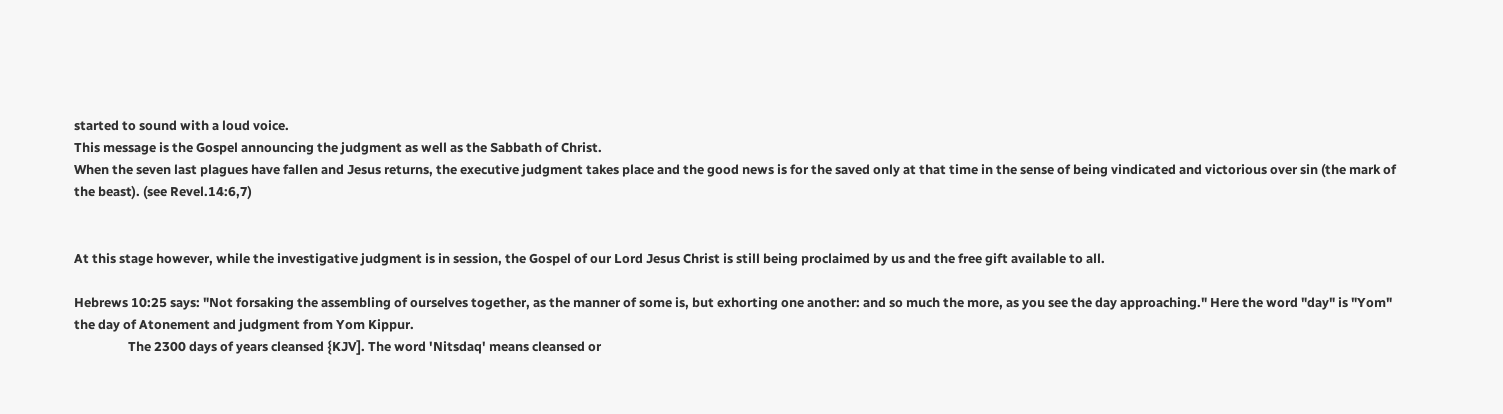started to sound with a loud voice.
This message is the Gospel announcing the judgment as well as the Sabbath of Christ.
When the seven last plagues have fallen and Jesus returns, the executive judgment takes place and the good news is for the saved only at that time in the sense of being vindicated and victorious over sin (the mark of the beast). (see Revel.14:6,7)


At this stage however, while the investigative judgment is in session, the Gospel of our Lord Jesus Christ is still being proclaimed by us and the free gift available to all.

Hebrews 10:25 says: "Not forsaking the assembling of ourselves together, as the manner of some is, but exhorting one another: and so much the more, as you see the day approaching." Here the word "day" is "Yom" the day of Atonement and judgment from Yom Kippur.
                  The 2300 days of years cleansed {KJV]. The word 'Nitsdaq' means cleansed or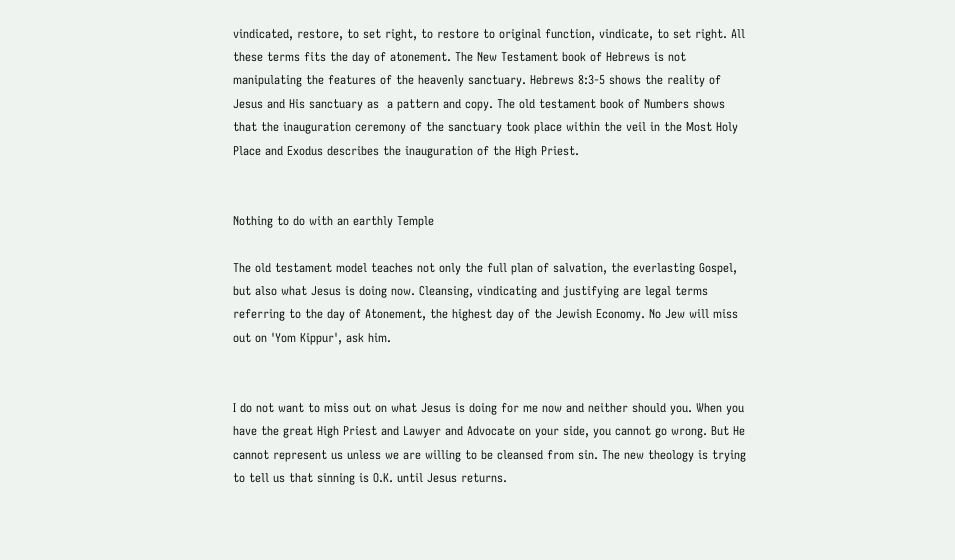vindicated, restore, to set right, to restore to original function, vindicate, to set right. All these terms fits the day of atonement. The New Testament book of Hebrews is not manipulating the features of the heavenly sanctuary. Hebrews 8:3-5 shows the reality of Jesus and His sanctuary as  a pattern and copy. The old testament book of Numbers shows that the inauguration ceremony of the sanctuary took place within the veil in the Most Holy Place and Exodus describes the inauguration of the High Priest.


Nothing to do with an earthly Temple

The old testament model teaches not only the full plan of salvation, the everlasting Gospel, but also what Jesus is doing now. Cleansing, vindicating and justifying are legal terms referring to the day of Atonement, the highest day of the Jewish Economy. No Jew will miss out on 'Yom Kippur', ask him.


I do not want to miss out on what Jesus is doing for me now and neither should you. When you have the great High Priest and Lawyer and Advocate on your side, you cannot go wrong. But He cannot represent us unless we are willing to be cleansed from sin. The new theology is trying to tell us that sinning is O.K. until Jesus returns.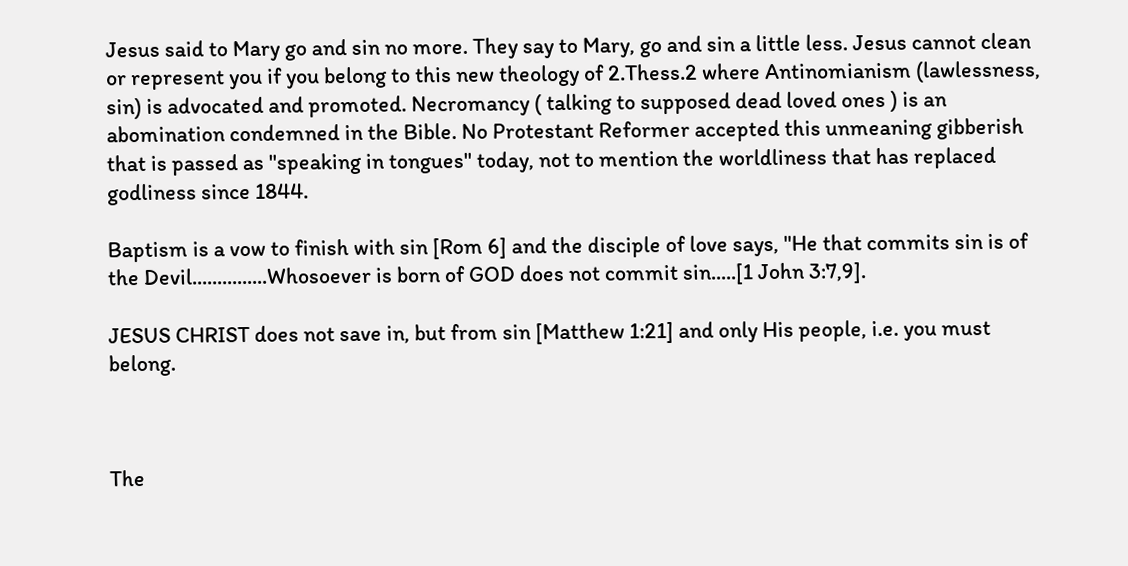Jesus said to Mary go and sin no more. They say to Mary, go and sin a little less. Jesus cannot clean or represent you if you belong to this new theology of 2.Thess.2 where Antinomianism (lawlessness, sin) is advocated and promoted. Necromancy ( talking to supposed dead loved ones ) is an abomination condemned in the Bible. No Protestant Reformer accepted this unmeaning gibberish that is passed as "speaking in tongues" today, not to mention the worldliness that has replaced godliness since 1844.

Baptism is a vow to finish with sin [Rom 6] and the disciple of love says, "He that commits sin is of the Devil...............Whosoever is born of GOD does not commit sin.....[1 John 3:7,9].

JESUS CHRIST does not save in, but from sin [Matthew 1:21] and only His people, i.e. you must belong.



The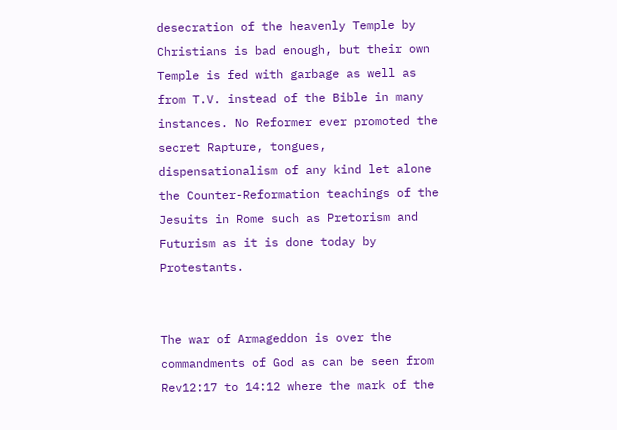desecration of the heavenly Temple by Christians is bad enough, but their own Temple is fed with garbage as well as from T.V. instead of the Bible in many instances. No Reformer ever promoted the secret Rapture, tongues, dispensationalism of any kind let alone the Counter-Reformation teachings of the Jesuits in Rome such as Pretorism and Futurism as it is done today by Protestants.


The war of Armageddon is over the commandments of God as can be seen from Rev12:17 to 14:12 where the mark of the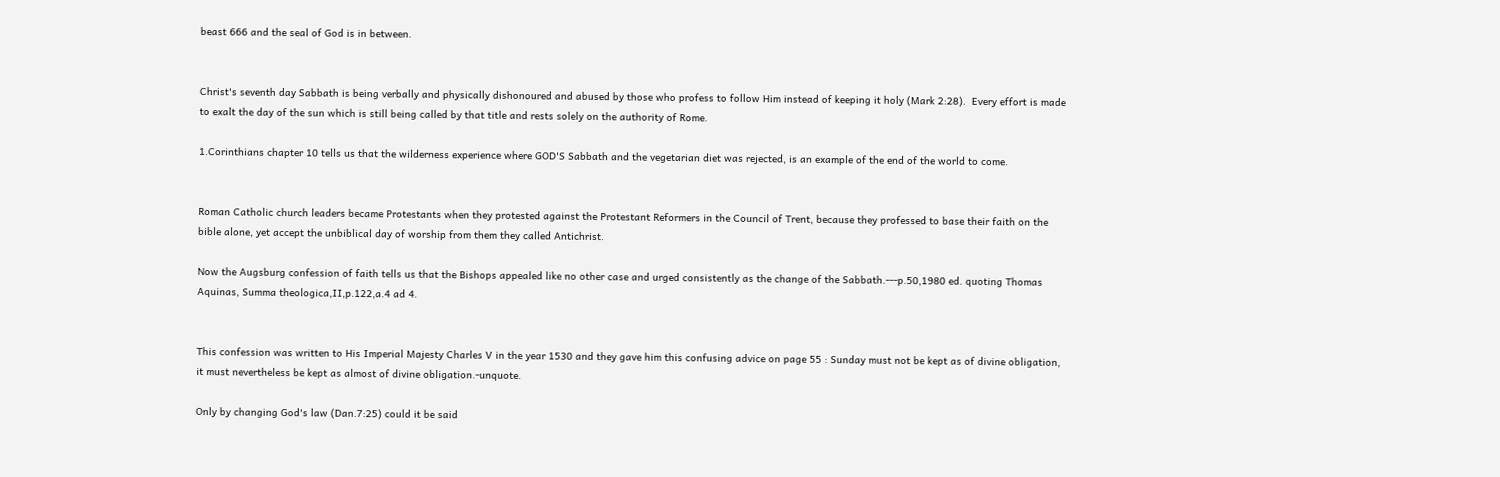beast 666 and the seal of God is in between.


Christ's seventh day Sabbath is being verbally and physically dishonoured and abused by those who profess to follow Him instead of keeping it holy (Mark 2:28).  Every effort is made to exalt the day of the sun which is still being called by that title and rests solely on the authority of Rome.

1.Corinthians chapter 10 tells us that the wilderness experience where GOD'S Sabbath and the vegetarian diet was rejected, is an example of the end of the world to come.


Roman Catholic church leaders became Protestants when they protested against the Protestant Reformers in the Council of Trent, because they professed to base their faith on the bible alone, yet accept the unbiblical day of worship from them they called Antichrist.

Now the Augsburg confession of faith tells us that the Bishops appealed like no other case and urged consistently as the change of the Sabbath.---p.50,1980 ed. quoting Thomas Aquinas, Summa theologica,II,p.122,a.4 ad 4.


This confession was written to His Imperial Majesty Charles V in the year 1530 and they gave him this confusing advice on page 55 : Sunday must not be kept as of divine obligation, it must nevertheless be kept as almost of divine obligation.-unquote.

Only by changing God's law (Dan.7:25) could it be said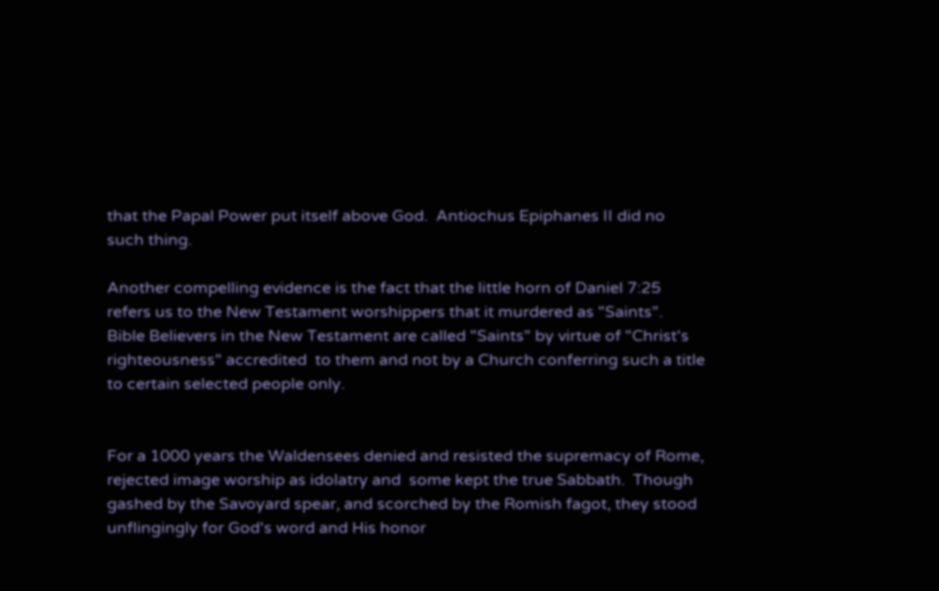that the Papal Power put itself above God.  Antiochus Epiphanes II did no such thing.

Another compelling evidence is the fact that the little horn of Daniel 7:25 refers us to the New Testament worshippers that it murdered as "Saints".  Bible Believers in the New Testament are called "Saints" by virtue of "Christ's righteousness" accredited  to them and not by a Church conferring such a title to certain selected people only.


For a 1000 years the Waldensees denied and resisted the supremacy of Rome, rejected image worship as idolatry and  some kept the true Sabbath.  Though gashed by the Savoyard spear, and scorched by the Romish fagot, they stood unflingingly for God's word and His honor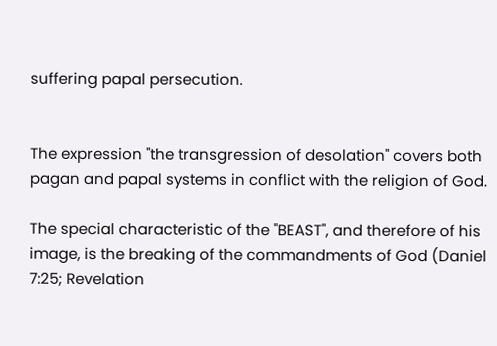suffering papal persecution.


The expression "the transgression of desolation" covers both pagan and papal systems in conflict with the religion of God.

The special characteristic of the "BEAST", and therefore of his image, is the breaking of the commandments of God (Daniel 7:25; Revelation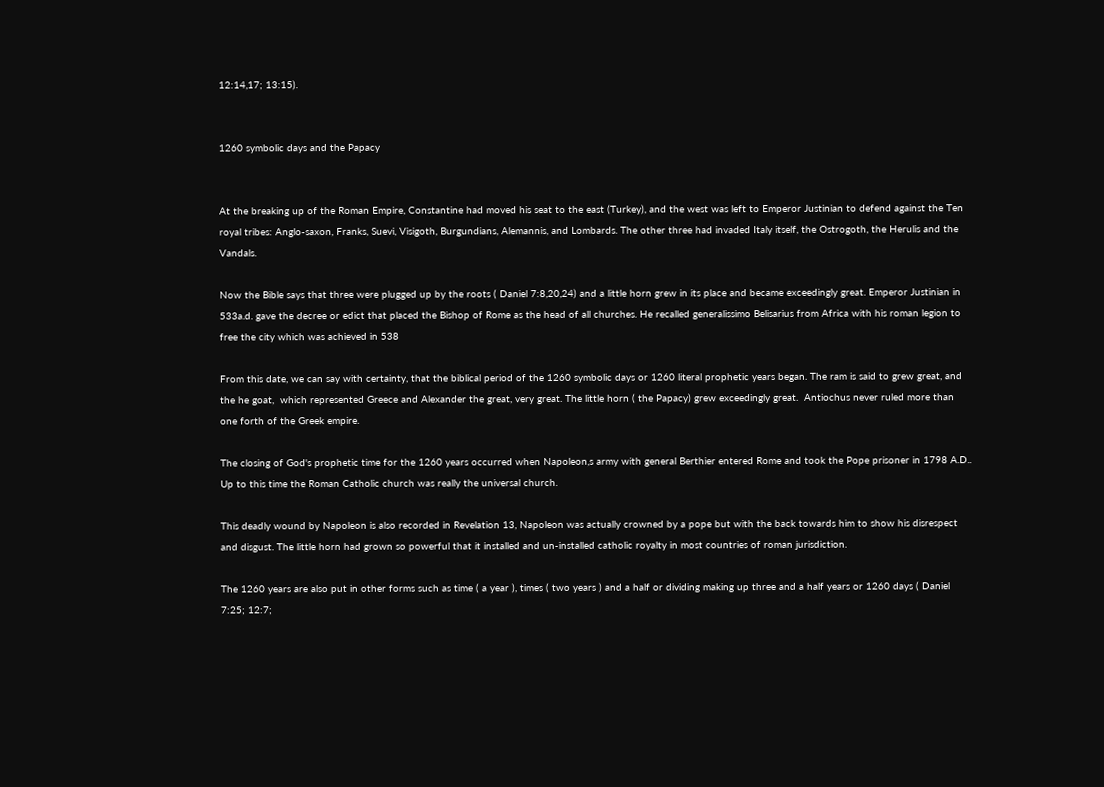12:14,17; 13:15).


1260 symbolic days and the Papacy


At the breaking up of the Roman Empire, Constantine had moved his seat to the east (Turkey), and the west was left to Emperor Justinian to defend against the Ten royal tribes: Anglo-saxon, Franks, Suevi, Visigoth, Burgundians, Alemannis, and Lombards. The other three had invaded Italy itself, the Ostrogoth, the Herulis and the Vandals.

Now the Bible says that three were plugged up by the roots ( Daniel 7:8,20,24) and a little horn grew in its place and became exceedingly great. Emperor Justinian in 533a.d. gave the decree or edict that placed the Bishop of Rome as the head of all churches. He recalled generalissimo Belisarius from Africa with his roman legion to free the city which was achieved in 538

From this date, we can say with certainty, that the biblical period of the 1260 symbolic days or 1260 literal prophetic years began. The ram is said to grew great, and the he goat,  which represented Greece and Alexander the great, very great. The little horn ( the Papacy) grew exceedingly great.  Antiochus never ruled more than one forth of the Greek empire.

The closing of God's prophetic time for the 1260 years occurred when Napoleon,s army with general Berthier entered Rome and took the Pope prisoner in 1798 A.D.. Up to this time the Roman Catholic church was really the universal church.

This deadly wound by Napoleon is also recorded in Revelation 13, Napoleon was actually crowned by a pope but with the back towards him to show his disrespect and disgust. The little horn had grown so powerful that it installed and un-installed catholic royalty in most countries of roman jurisdiction.

The 1260 years are also put in other forms such as time ( a year ), times ( two years ) and a half or dividing making up three and a half years or 1260 days ( Daniel 7:25; 12:7;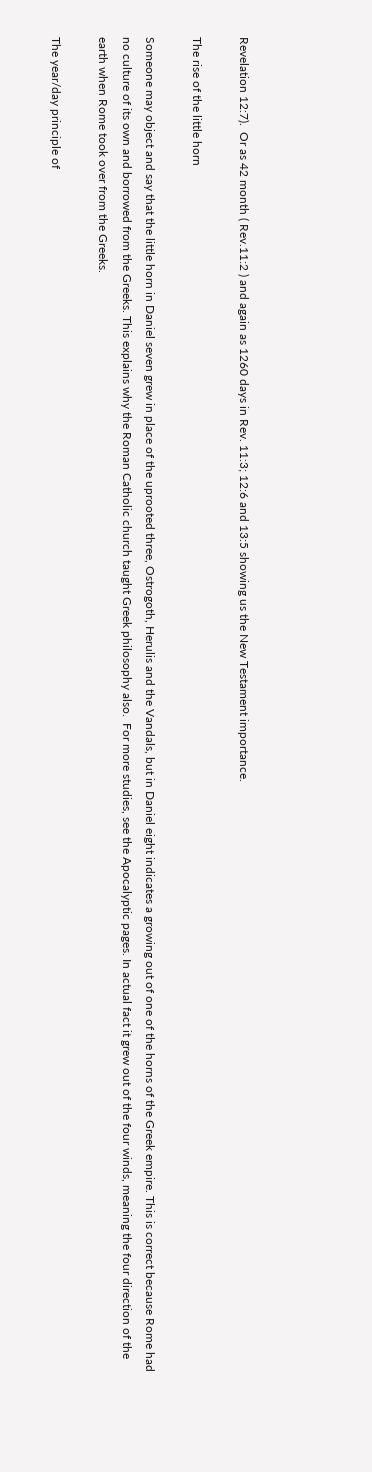Revelation 12:7).  Or as 42 month ( Rev.11:2 ) and again as 1260 days in Rev. 11:3; 12:6 and 13:5 showing us the New Testament importance.

The rise of the little horn

Someone may object and say that the little horn in Daniel seven grew in place of the uprooted three, Ostrogoth, Herulis and the Vandals, but in Daniel eight indicates a growing out of one of the horns of the Greek empire. This is correct because Rome had no culture of its own and borrowed from the Greeks. This explains why the Roman Catholic church taught Greek philosophy also.  For more studies, see the Apocalyptic pages. In actual fact it grew out of the four winds, meaning the four direction of the earth when Rome took over from the Greeks.

The year/day principle of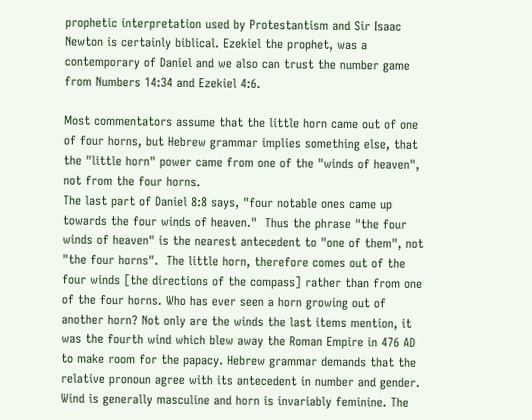prophetic interpretation used by Protestantism and Sir Isaac Newton is certainly biblical. Ezekiel the prophet, was a contemporary of Daniel and we also can trust the number game from Numbers 14:34 and Ezekiel 4:6.

Most commentators assume that the little horn came out of one of four horns, but Hebrew grammar implies something else, that the "little horn" power came from one of the "winds of heaven", not from the four horns.
The last part of Daniel 8:8 says, "four notable ones came up towards the four winds of heaven."  Thus the phrase "the four winds of heaven" is the nearest antecedent to "one of them", not "the four horns".  The little horn, therefore comes out of the four winds [the directions of the compass] rather than from one of the four horns. Who has ever seen a horn growing out of another horn? Not only are the winds the last items mention, it was the fourth wind which blew away the Roman Empire in 476 AD to make room for the papacy. Hebrew grammar demands that the relative pronoun agree with its antecedent in number and gender. Wind is generally masculine and horn is invariably feminine. The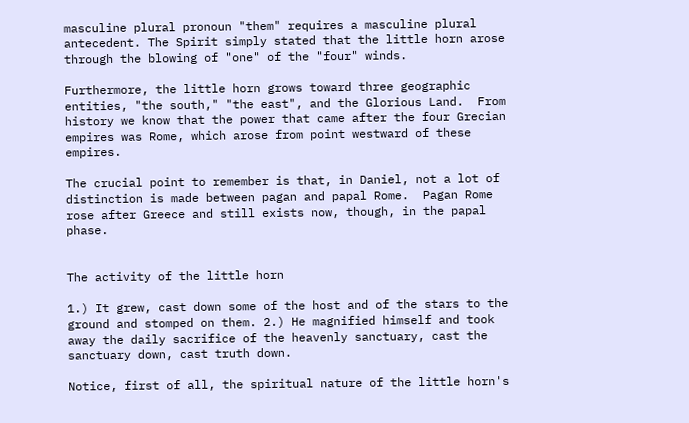masculine plural pronoun "them" requires a masculine plural antecedent. The Spirit simply stated that the little horn arose through the blowing of "one" of the "four" winds.

Furthermore, the little horn grows toward three geographic entities, "the south," "the east", and the Glorious Land.  From history we know that the power that came after the four Grecian empires was Rome, which arose from point westward of these empires.

The crucial point to remember is that, in Daniel, not a lot of distinction is made between pagan and papal Rome.  Pagan Rome rose after Greece and still exists now, though, in the papal phase.


The activity of the little horn

1.) It grew, cast down some of the host and of the stars to the ground and stomped on them. 2.) He magnified himself and took away the daily sacrifice of the heavenly sanctuary, cast the sanctuary down, cast truth down.

Notice, first of all, the spiritual nature of the little horn's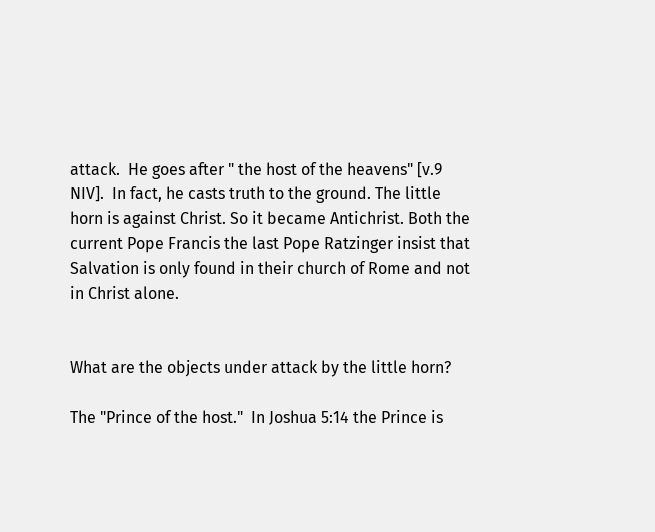attack.  He goes after " the host of the heavens" [v.9 NIV].  In fact, he casts truth to the ground. The little horn is against Christ. So it became Antichrist. Both the current Pope Francis the last Pope Ratzinger insist that Salvation is only found in their church of Rome and not in Christ alone.


What are the objects under attack by the little horn?

The "Prince of the host."  In Joshua 5:14 the Prince is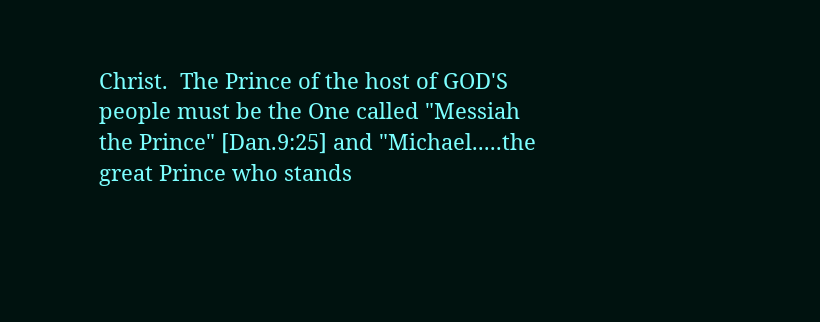Christ.  The Prince of the host of GOD'S people must be the One called "Messiah the Prince" [Dan.9:25] and "Michael.....the great Prince who stands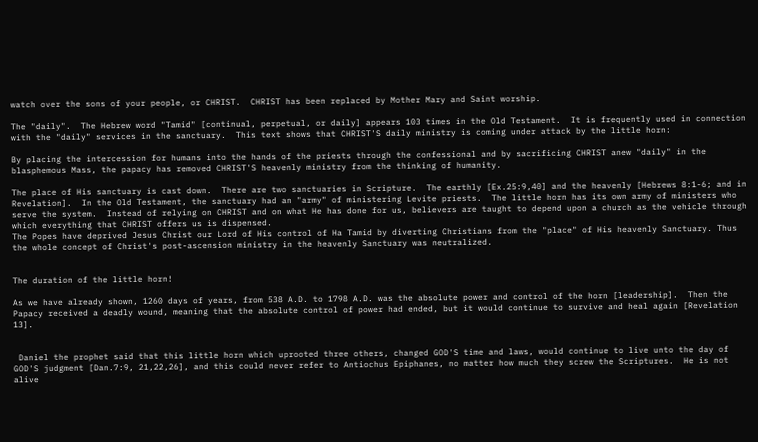watch over the sons of your people, or CHRIST.  CHRIST has been replaced by Mother Mary and Saint worship.

The "daily".  The Hebrew word "Tamid" [continual, perpetual, or daily] appears 103 times in the Old Testament.  It is frequently used in connection with the "daily" services in the sanctuary.  This text shows that CHRIST'S daily ministry is coming under attack by the little horn:

By placing the intercession for humans into the hands of the priests through the confessional and by sacrificing CHRIST anew "daily" in the blasphemous Mass, the papacy has removed CHRIST'S heavenly ministry from the thinking of humanity.

The place of His sanctuary is cast down.  There are two sanctuaries in Scripture.  The earthly [Ex.25:9,40] and the heavenly [Hebrews 8:1-6; and in Revelation].  In the Old Testament, the sanctuary had an "army" of ministering Levite priests.  The little horn has its own army of ministers who serve the system.  Instead of relying on CHRIST and on what He has done for us, believers are taught to depend upon a church as the vehicle through which everything that CHRIST offers us is dispensed.
The Popes have deprived Jesus Christ our Lord of His control of Ha Tamid by diverting Christians from the "place" of His heavenly Sanctuary. Thus the whole concept of Christ's post-ascension ministry in the heavenly Sanctuary was neutralized.


The duration of the little horn!

As we have already shown, 1260 days of years, from 538 A.D. to 1798 A.D. was the absolute power and control of the horn [leadership].  Then the Papacy received a deadly wound, meaning that the absolute control of power had ended, but it would continue to survive and heal again [Revelation 13].


 Daniel the prophet said that this little horn which uprooted three others, changed GOD'S time and laws, would continue to live unto the day of GOD'S judgment [Dan.7:9, 21,22,26], and this could never refer to Antiochus Epiphanes, no matter how much they screw the Scriptures.  He is not alive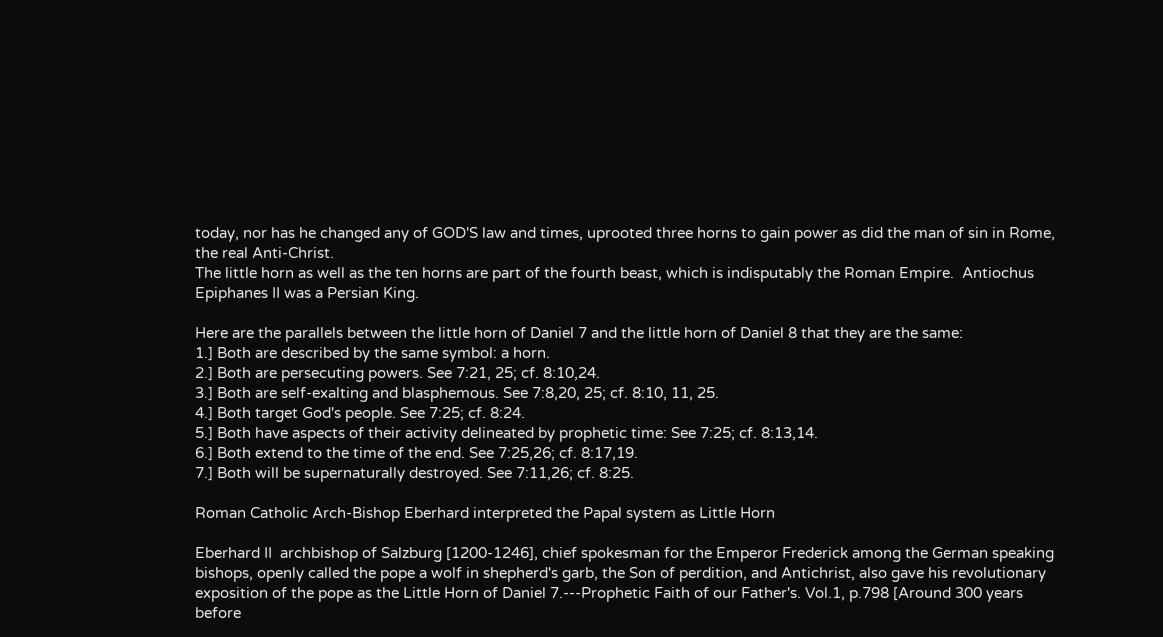today, nor has he changed any of GOD'S law and times, uprooted three horns to gain power as did the man of sin in Rome, the real Anti-Christ.
The little horn as well as the ten horns are part of the fourth beast, which is indisputably the Roman Empire.  Antiochus Epiphanes II was a Persian King.

Here are the parallels between the little horn of Daniel 7 and the little horn of Daniel 8 that they are the same:
1.] Both are described by the same symbol: a horn.
2.] Both are persecuting powers. See 7:21, 25; cf. 8:10,24.
3.] Both are self-exalting and blasphemous. See 7:8,20, 25; cf. 8:10, 11, 25.
4.] Both target God's people. See 7:25; cf. 8:24.
5.] Both have aspects of their activity delineated by prophetic time: See 7:25; cf. 8:13,14.
6.] Both extend to the time of the end. See 7:25,26; cf. 8:17,19.
7.] Both will be supernaturally destroyed. See 7:11,26; cf. 8:25.

Roman Catholic Arch-Bishop Eberhard interpreted the Papal system as Little Horn

Eberhard II  archbishop of Salzburg [1200-1246], chief spokesman for the Emperor Frederick among the German speaking bishops, openly called the pope a wolf in shepherd's garb, the Son of perdition, and Antichrist, also gave his revolutionary exposition of the pope as the Little Horn of Daniel 7.---Prophetic Faith of our Father's. Vol.1, p.798 [Around 300 years before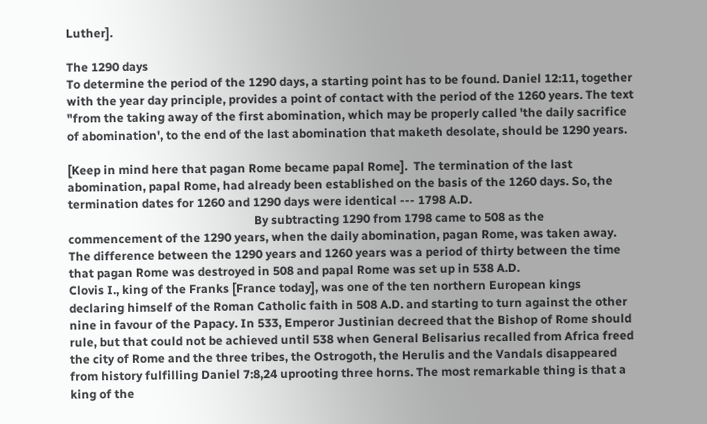Luther].

The 1290 days
To determine the period of the 1290 days, a starting point has to be found. Daniel 12:11, together with the year day principle, provides a point of contact with the period of the 1260 years. The text "from the taking away of the first abomination, which may be properly called 'the daily sacrifice of abomination', to the end of the last abomination that maketh desolate, should be 1290 years.

[Keep in mind here that pagan Rome became papal Rome].  The termination of the last abomination, papal Rome, had already been established on the basis of the 1260 days. So, the termination dates for 1260 and 1290 days were identical --- 1798 A.D.
                                                              By subtracting 1290 from 1798 came to 508 as the commencement of the 1290 years, when the daily abomination, pagan Rome, was taken away. The difference between the 1290 years and 1260 years was a period of thirty between the time that pagan Rome was destroyed in 508 and papal Rome was set up in 538 A.D.
Clovis I., king of the Franks [France today], was one of the ten northern European kings declaring himself of the Roman Catholic faith in 508 A.D. and starting to turn against the other nine in favour of the Papacy. In 533, Emperor Justinian decreed that the Bishop of Rome should rule, but that could not be achieved until 538 when General Belisarius recalled from Africa freed the city of Rome and the three tribes, the Ostrogoth, the Herulis and the Vandals disappeared from history fulfilling Daniel 7:8,24 uprooting three horns. The most remarkable thing is that a king of the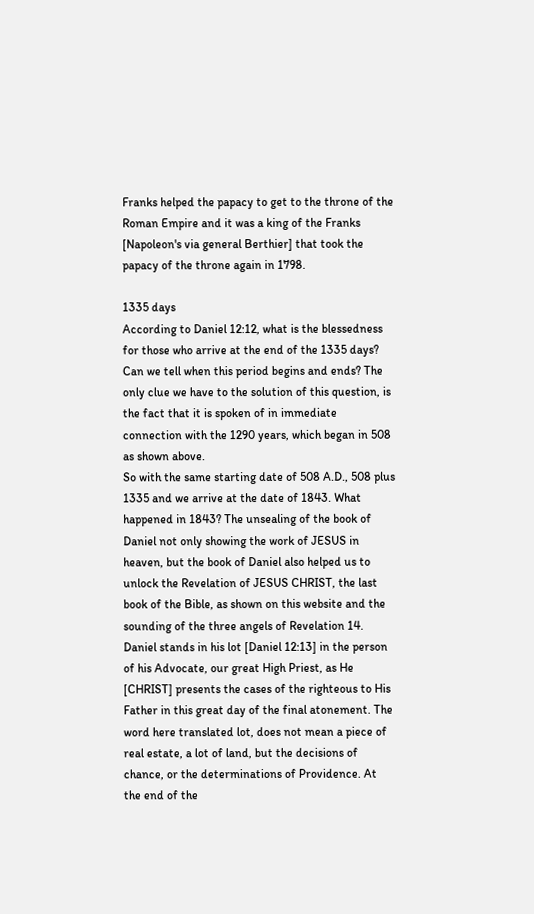Franks helped the papacy to get to the throne of the Roman Empire and it was a king of the Franks [Napoleon's via general Berthier] that took the papacy of the throne again in 1798.

1335 days
According to Daniel 12:12, what is the blessedness for those who arrive at the end of the 1335 days? Can we tell when this period begins and ends? The only clue we have to the solution of this question, is the fact that it is spoken of in immediate connection with the 1290 years, which began in 508 as shown above.
So with the same starting date of 508 A.D., 508 plus 1335 and we arrive at the date of 1843. What happened in 1843? The unsealing of the book of Daniel not only showing the work of JESUS in heaven, but the book of Daniel also helped us to unlock the Revelation of JESUS CHRIST, the last book of the Bible, as shown on this website and the sounding of the three angels of Revelation 14.
Daniel stands in his lot [Daniel 12:13] in the person of his Advocate, our great High Priest, as He [CHRIST] presents the cases of the righteous to His Father in this great day of the final atonement. The word here translated lot, does not mean a piece of real estate, a lot of land, but the decisions of chance, or the determinations of Providence. At the end of the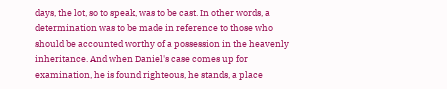days, the lot, so to speak, was to be cast. In other words, a determination was to be made in reference to those who should be accounted worthy of a possession in the heavenly inheritance. And when Daniel's case comes up for examination, he is found righteous, he stands, a place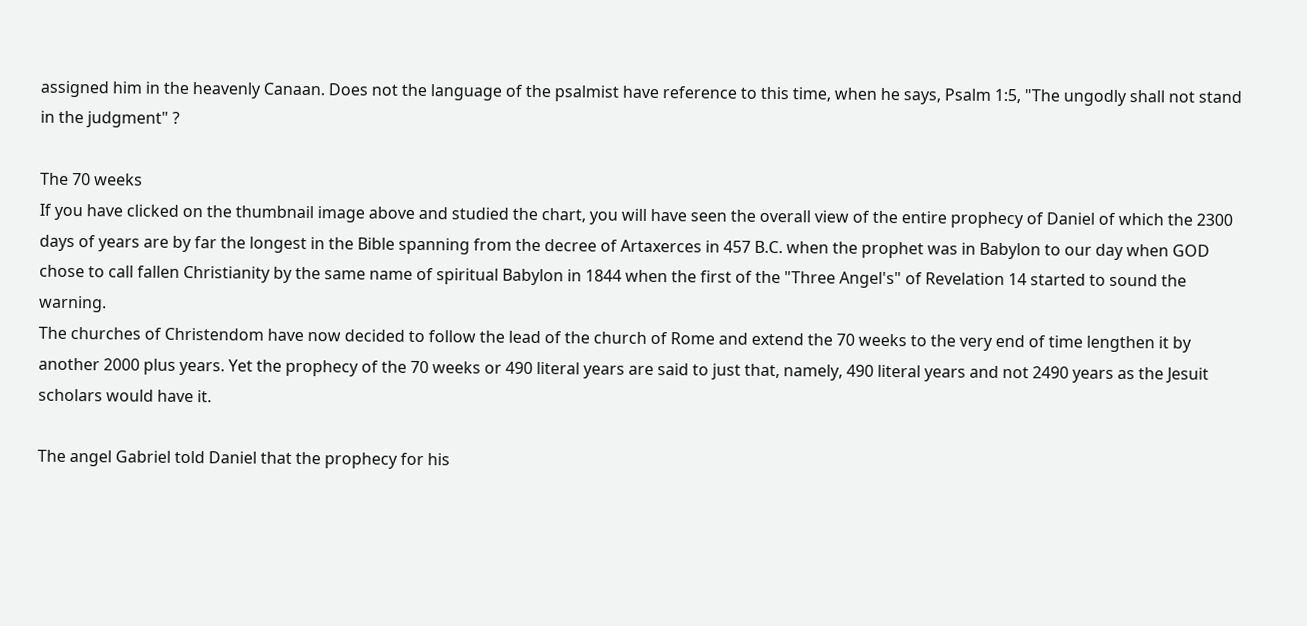assigned him in the heavenly Canaan. Does not the language of the psalmist have reference to this time, when he says, Psalm 1:5, "The ungodly shall not stand in the judgment" ?

The 70 weeks
If you have clicked on the thumbnail image above and studied the chart, you will have seen the overall view of the entire prophecy of Daniel of which the 2300 days of years are by far the longest in the Bible spanning from the decree of Artaxerces in 457 B.C. when the prophet was in Babylon to our day when GOD chose to call fallen Christianity by the same name of spiritual Babylon in 1844 when the first of the "Three Angel's" of Revelation 14 started to sound the warning.
The churches of Christendom have now decided to follow the lead of the church of Rome and extend the 70 weeks to the very end of time lengthen it by another 2000 plus years. Yet the prophecy of the 70 weeks or 490 literal years are said to just that, namely, 490 literal years and not 2490 years as the Jesuit scholars would have it.

The angel Gabriel told Daniel that the prophecy for his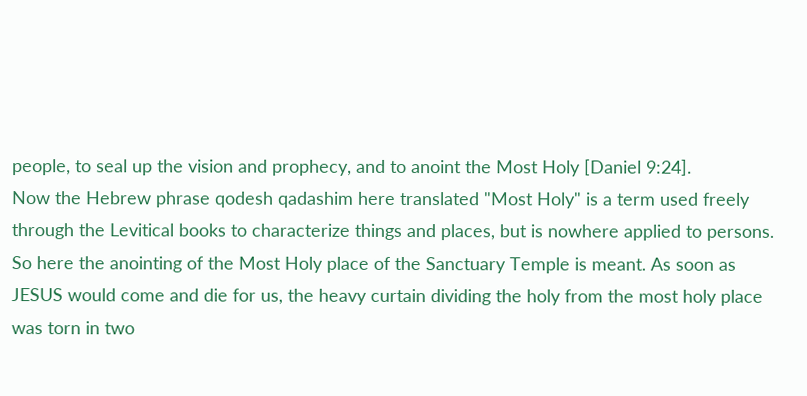people, to seal up the vision and prophecy, and to anoint the Most Holy [Daniel 9:24].
Now the Hebrew phrase qodesh qadashim here translated "Most Holy" is a term used freely through the Levitical books to characterize things and places, but is nowhere applied to persons. So here the anointing of the Most Holy place of the Sanctuary Temple is meant. As soon as JESUS would come and die for us, the heavy curtain dividing the holy from the most holy place was torn in two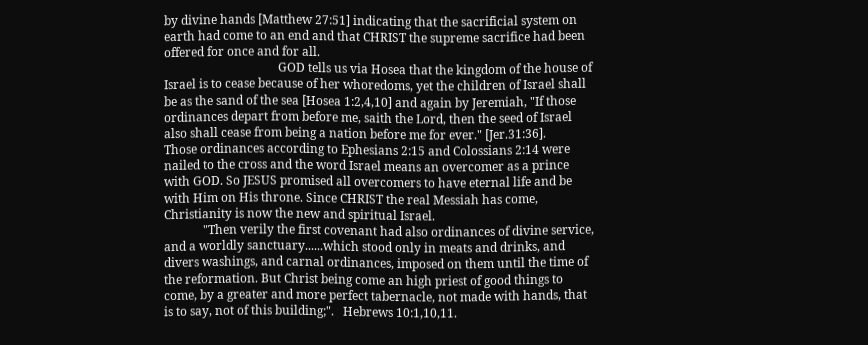by divine hands [Matthew 27:51] indicating that the sacrificial system on earth had come to an end and that CHRIST the supreme sacrifice had been offered for once and for all.
                                      GOD tells us via Hosea that the kingdom of the house of Israel is to cease because of her whoredoms, yet the children of Israel shall be as the sand of the sea [Hosea 1:2,4,10] and again by Jeremiah, "If those ordinances depart from before me, saith the Lord, then the seed of Israel also shall cease from being a nation before me for ever." [Jer.31:36].
Those ordinances according to Ephesians 2:15 and Colossians 2:14 were nailed to the cross and the word Israel means an overcomer as a prince with GOD. So JESUS promised all overcomers to have eternal life and be with Him on His throne. Since CHRIST the real Messiah has come, Christianity is now the new and spiritual Israel.
             "Then verily the first covenant had also ordinances of divine service, and a worldly sanctuary......which stood only in meats and drinks, and divers washings, and carnal ordinances, imposed on them until the time of the reformation. But Christ being come an high priest of good things to come, by a greater and more perfect tabernacle, not made with hands, that is to say, not of this building;".   Hebrews 10:1,10,11.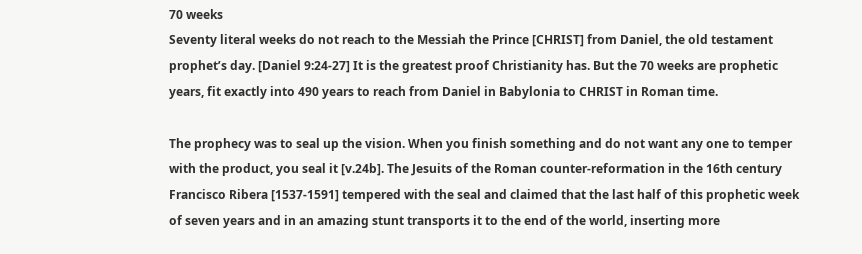70 weeks
Seventy literal weeks do not reach to the Messiah the Prince [CHRIST] from Daniel, the old testament prophet’s day. [Daniel 9:24-27] It is the greatest proof Christianity has. But the 70 weeks are prophetic years, fit exactly into 490 years to reach from Daniel in Babylonia to CHRIST in Roman time.

The prophecy was to seal up the vision. When you finish something and do not want any one to temper with the product, you seal it [v.24b]. The Jesuits of the Roman counter-reformation in the 16th century Francisco Ribera [1537-1591] tempered with the seal and claimed that the last half of this prophetic week of seven years and in an amazing stunt transports it to the end of the world, inserting more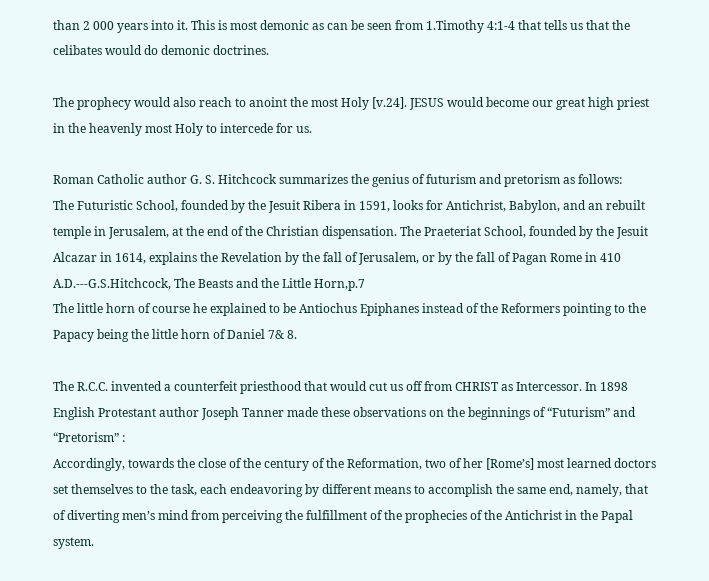than 2 000 years into it. This is most demonic as can be seen from 1.Timothy 4:1-4 that tells us that the celibates would do demonic doctrines.

The prophecy would also reach to anoint the most Holy [v.24]. JESUS would become our great high priest in the heavenly most Holy to intercede for us.

Roman Catholic author G. S. Hitchcock summarizes the genius of futurism and pretorism as follows:
The Futuristic School, founded by the Jesuit Ribera in 1591, looks for Antichrist, Babylon, and an rebuilt temple in Jerusalem, at the end of the Christian dispensation. The Praeteriat School, founded by the Jesuit Alcazar in 1614, explains the Revelation by the fall of Jerusalem, or by the fall of Pagan Rome in 410 A.D.---G.S.Hitchcock, The Beasts and the Little Horn,p.7
The little horn of course he explained to be Antiochus Epiphanes instead of the Reformers pointing to the Papacy being the little horn of Daniel 7& 8.

The R.C.C. invented a counterfeit priesthood that would cut us off from CHRIST as Intercessor. In 1898 English Protestant author Joseph Tanner made these observations on the beginnings of “Futurism” and “Pretorism” :
Accordingly, towards the close of the century of the Reformation, two of her [Rome’s] most learned doctors set themselves to the task, each endeavoring by different means to accomplish the same end, namely, that of diverting men’s mind from perceiving the fulfillment of the prophecies of the Antichrist in the Papal system.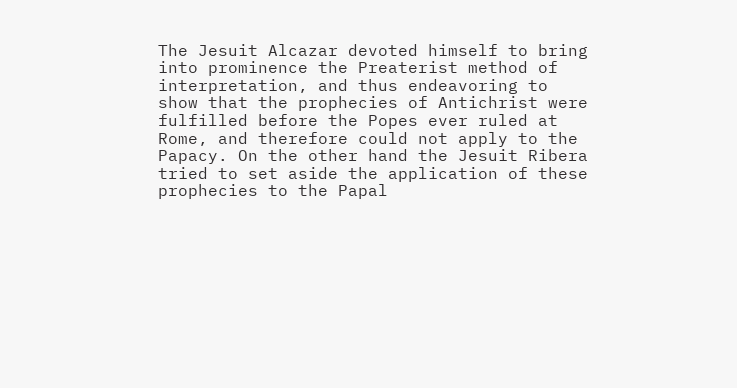The Jesuit Alcazar devoted himself to bring into prominence the Preaterist method of interpretation, and thus endeavoring to show that the prophecies of Antichrist were fulfilled before the Popes ever ruled at Rome, and therefore could not apply to the Papacy. On the other hand the Jesuit Ribera tried to set aside the application of these prophecies to the Papal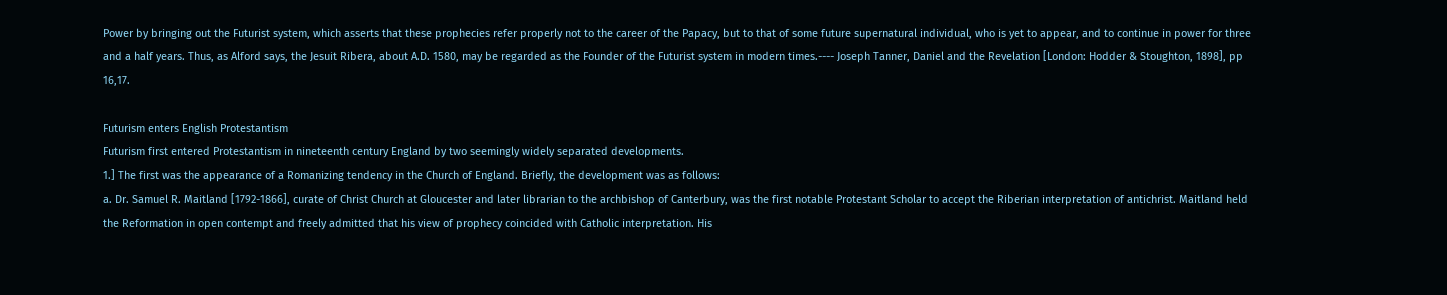Power by bringing out the Futurist system, which asserts that these prophecies refer properly not to the career of the Papacy, but to that of some future supernatural individual, who is yet to appear, and to continue in power for three and a half years. Thus, as Alford says, the Jesuit Ribera, about A.D. 1580, may be regarded as the Founder of the Futurist system in modern times.---- Joseph Tanner, Daniel and the Revelation [London: Hodder & Stoughton, 1898], pp 16,17.

Futurism enters English Protestantism
Futurism first entered Protestantism in nineteenth century England by two seemingly widely separated developments.
1.] The first was the appearance of a Romanizing tendency in the Church of England. Briefly, the development was as follows:
a. Dr. Samuel R. Maitland [1792-1866], curate of Christ Church at Gloucester and later librarian to the archbishop of Canterbury, was the first notable Protestant Scholar to accept the Riberian interpretation of antichrist. Maitland held the Reformation in open contempt and freely admitted that his view of prophecy coincided with Catholic interpretation. His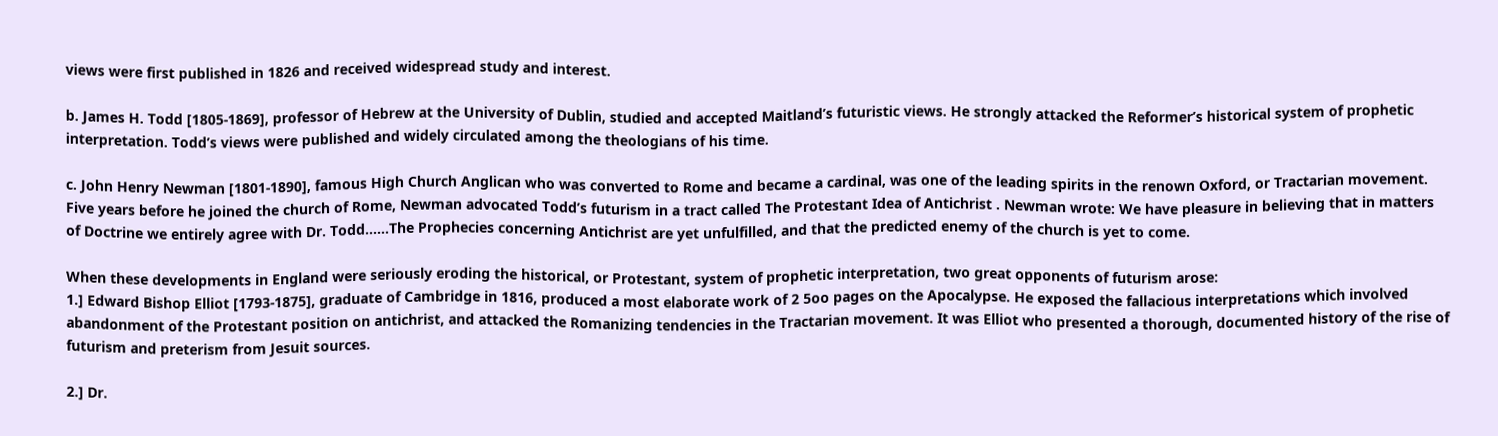views were first published in 1826 and received widespread study and interest.

b. James H. Todd [1805-1869], professor of Hebrew at the University of Dublin, studied and accepted Maitland’s futuristic views. He strongly attacked the Reformer’s historical system of prophetic interpretation. Todd’s views were published and widely circulated among the theologians of his time.

c. John Henry Newman [1801-1890], famous High Church Anglican who was converted to Rome and became a cardinal, was one of the leading spirits in the renown Oxford, or Tractarian movement. Five years before he joined the church of Rome, Newman advocated Todd’s futurism in a tract called The Protestant Idea of Antichrist . Newman wrote: We have pleasure in believing that in matters of Doctrine we entirely agree with Dr. Todd……The Prophecies concerning Antichrist are yet unfulfilled, and that the predicted enemy of the church is yet to come.

When these developments in England were seriously eroding the historical, or Protestant, system of prophetic interpretation, two great opponents of futurism arose:
1.] Edward Bishop Elliot [1793-1875], graduate of Cambridge in 1816, produced a most elaborate work of 2 5oo pages on the Apocalypse. He exposed the fallacious interpretations which involved abandonment of the Protestant position on antichrist, and attacked the Romanizing tendencies in the Tractarian movement. It was Elliot who presented a thorough, documented history of the rise of futurism and preterism from Jesuit sources.

2.] Dr.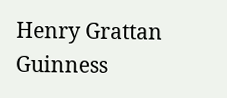Henry Grattan Guinness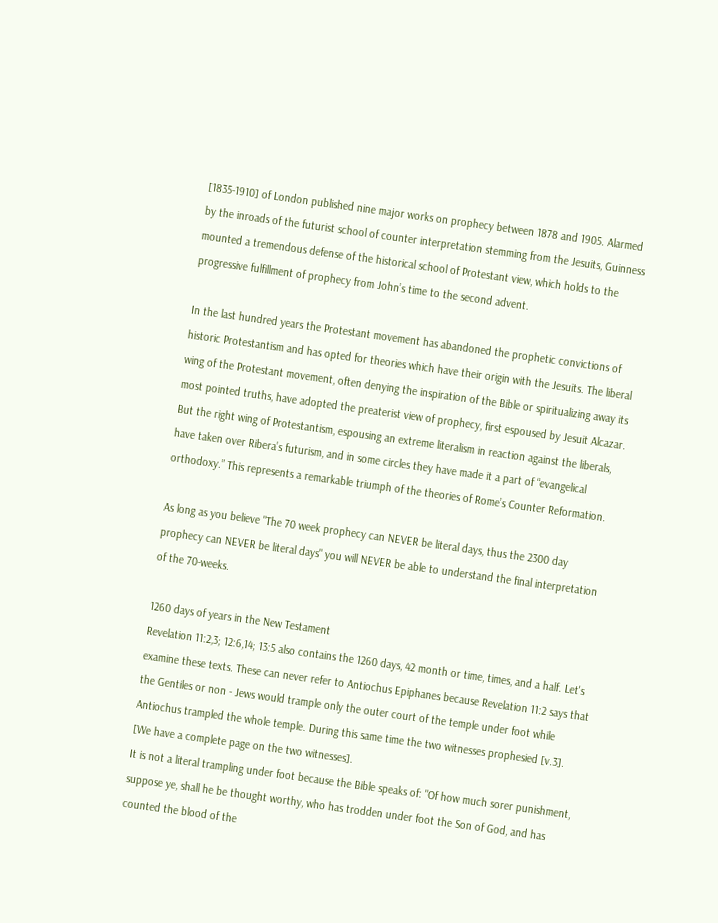[1835-1910] of London published nine major works on prophecy between 1878 and 1905. Alarmed by the inroads of the futurist school of counter interpretation stemming from the Jesuits, Guinness mounted a tremendous defense of the historical school of Protestant view, which holds to the progressive fulfillment of prophecy from John’s time to the second advent.

In the last hundred years the Protestant movement has abandoned the prophetic convictions of historic Protestantism and has opted for theories which have their origin with the Jesuits. The liberal wing of the Protestant movement, often denying the inspiration of the Bible or spiritualizing away its most pointed truths, have adopted the preaterist view of prophecy, first espoused by Jesuit Alcazar. But the right wing of Protestantism, espousing an extreme literalism in reaction against the liberals, have taken over Ribera’s futurism, and in some circles they have made it a part of “evangelical orthodoxy.” This represents a remarkable triumph of the theories of Rome’s Counter Reformation.

As long as you believe "The 70 week prophecy can NEVER be literal days, thus the 2300 day prophecy can NEVER be literal days" you will NEVER be able to understand the final interpretation of the 70-weeks.

1260 days of years in the New Testament
Revelation 11:2,3; 12:6,14; 13:5 also contains the 1260 days, 42 month or time, times, and a half. Let's examine these texts. These can never refer to Antiochus Epiphanes because Revelation 11:2 says that the Gentiles or non - Jews would trample only the outer court of the temple under foot while Antiochus trampled the whole temple. During this same time the two witnesses prophesied [v.3]. [We have a complete page on the two witnesses].
It is not a literal trampling under foot because the Bible speaks of: "Of how much sorer punishment, suppose ye, shall he be thought worthy, who has trodden under foot the Son of God, and has counted the blood of the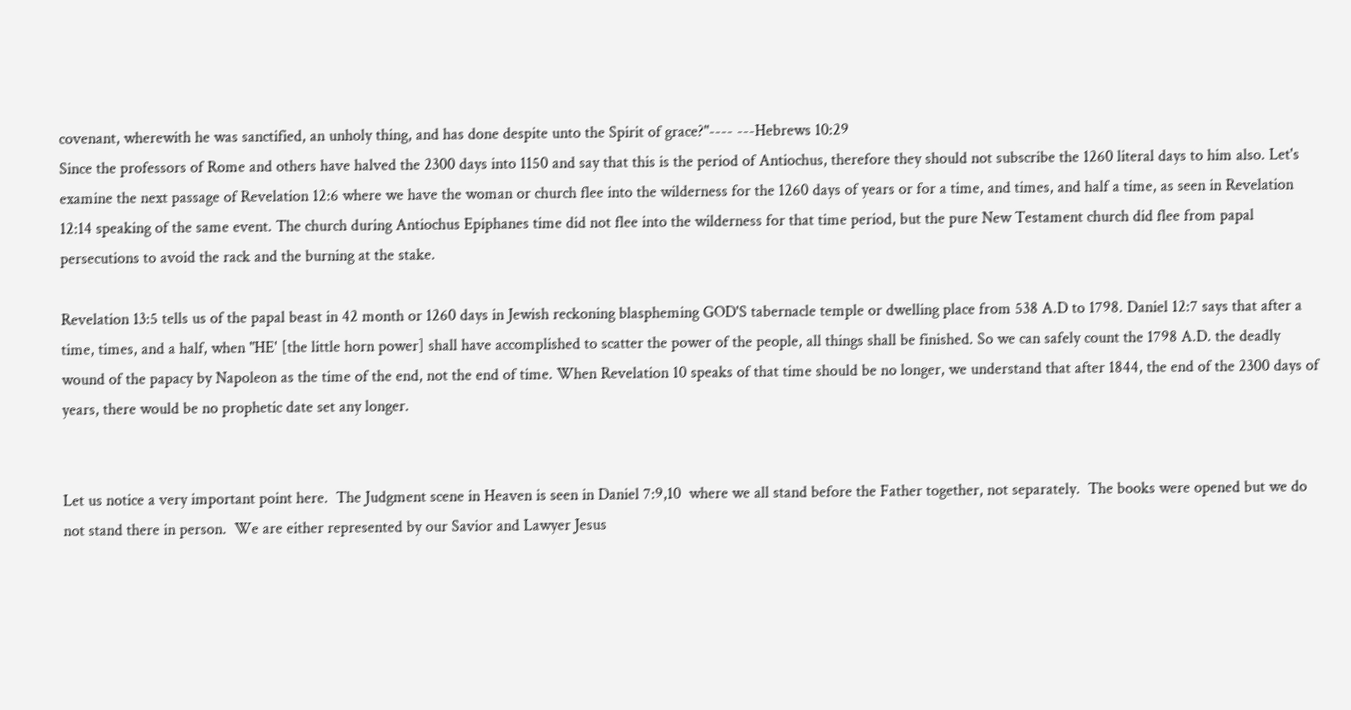covenant, wherewith he was sanctified, an unholy thing, and has done despite unto the Spirit of grace?"---- ---Hebrews 10:29
Since the professors of Rome and others have halved the 2300 days into 1150 and say that this is the period of Antiochus, therefore they should not subscribe the 1260 literal days to him also. Let's examine the next passage of Revelation 12:6 where we have the woman or church flee into the wilderness for the 1260 days of years or for a time, and times, and half a time, as seen in Revelation 12:14 speaking of the same event. The church during Antiochus Epiphanes time did not flee into the wilderness for that time period, but the pure New Testament church did flee from papal persecutions to avoid the rack and the burning at the stake.

Revelation 13:5 tells us of the papal beast in 42 month or 1260 days in Jewish reckoning blaspheming GOD'S tabernacle temple or dwelling place from 538 A.D to 1798. Daniel 12:7 says that after a time, times, and a half, when "HE' [the little horn power] shall have accomplished to scatter the power of the people, all things shall be finished. So we can safely count the 1798 A.D. the deadly wound of the papacy by Napoleon as the time of the end, not the end of time. When Revelation 10 speaks of that time should be no longer, we understand that after 1844, the end of the 2300 days of years, there would be no prophetic date set any longer.


Let us notice a very important point here.  The Judgment scene in Heaven is seen in Daniel 7:9,10  where we all stand before the Father together, not separately.  The books were opened but we do not stand there in person.  We are either represented by our Savior and Lawyer Jesus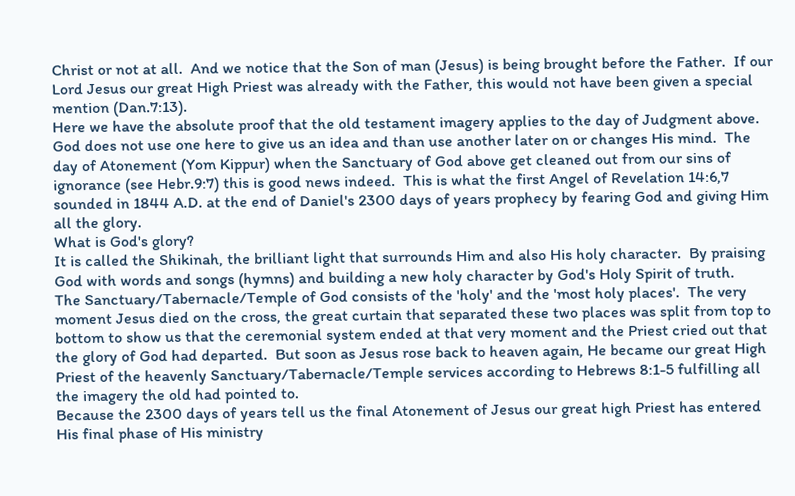Christ or not at all.  And we notice that the Son of man (Jesus) is being brought before the Father.  If our Lord Jesus our great High Priest was already with the Father, this would not have been given a special mention (Dan.7:13).
Here we have the absolute proof that the old testament imagery applies to the day of Judgment above.  God does not use one here to give us an idea and than use another later on or changes His mind.  The day of Atonement (Yom Kippur) when the Sanctuary of God above get cleaned out from our sins of ignorance (see Hebr.9:7) this is good news indeed.  This is what the first Angel of Revelation 14:6,7 sounded in 1844 A.D. at the end of Daniel's 2300 days of years prophecy by fearing God and giving Him all the glory.
What is God's glory?
It is called the Shikinah, the brilliant light that surrounds Him and also His holy character.  By praising God with words and songs (hymns) and building a new holy character by God's Holy Spirit of truth.
The Sanctuary/Tabernacle/Temple of God consists of the 'holy' and the 'most holy places'.  The very moment Jesus died on the cross, the great curtain that separated these two places was split from top to bottom to show us that the ceremonial system ended at that very moment and the Priest cried out that the glory of God had departed.  But soon as Jesus rose back to heaven again, He became our great High Priest of the heavenly Sanctuary/Tabernacle/Temple services according to Hebrews 8:1-5 fulfilling all the imagery the old had pointed to.
Because the 2300 days of years tell us the final Atonement of Jesus our great high Priest has entered His final phase of His ministry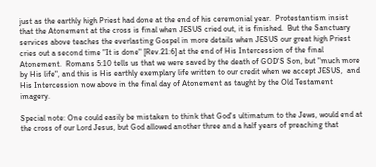just as the earthly high Priest had done at the end of his ceremonial year.  Protestantism insist that the Atonement at the cross is final when JESUS cried out, it is finished.  But the Sanctuary services above teaches the everlasting Gospel in more details when JESUS our great high Priest cries out a second time "It is done" [Rev.21:6] at the end of His Intercession of the final Atonement.  Romans 5:10 tells us that we were saved by the death of GOD'S Son, but "much more by His life", and this is His earthly exemplary life written to our credit when we accept JESUS,  and His Intercession now above in the final day of Atonement as taught by the Old Testament imagery.

Special note: One could easily be mistaken to think that God's ultimatum to the Jews, would end at the cross of our Lord Jesus, but God allowed another three and a half years of preaching that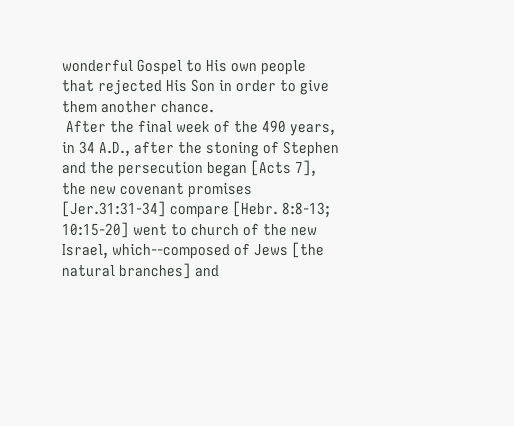wonderful Gospel to His own people that rejected His Son in order to give them another chance.
 After the final week of the 490 years, in 34 A.D., after the stoning of Stephen and the persecution began [Acts 7], the new covenant promises [Jer.31:31-34] compare [Hebr. 8:8-13; 10:15-20] went to church of the new Israel, which--composed of Jews [the natural branches] and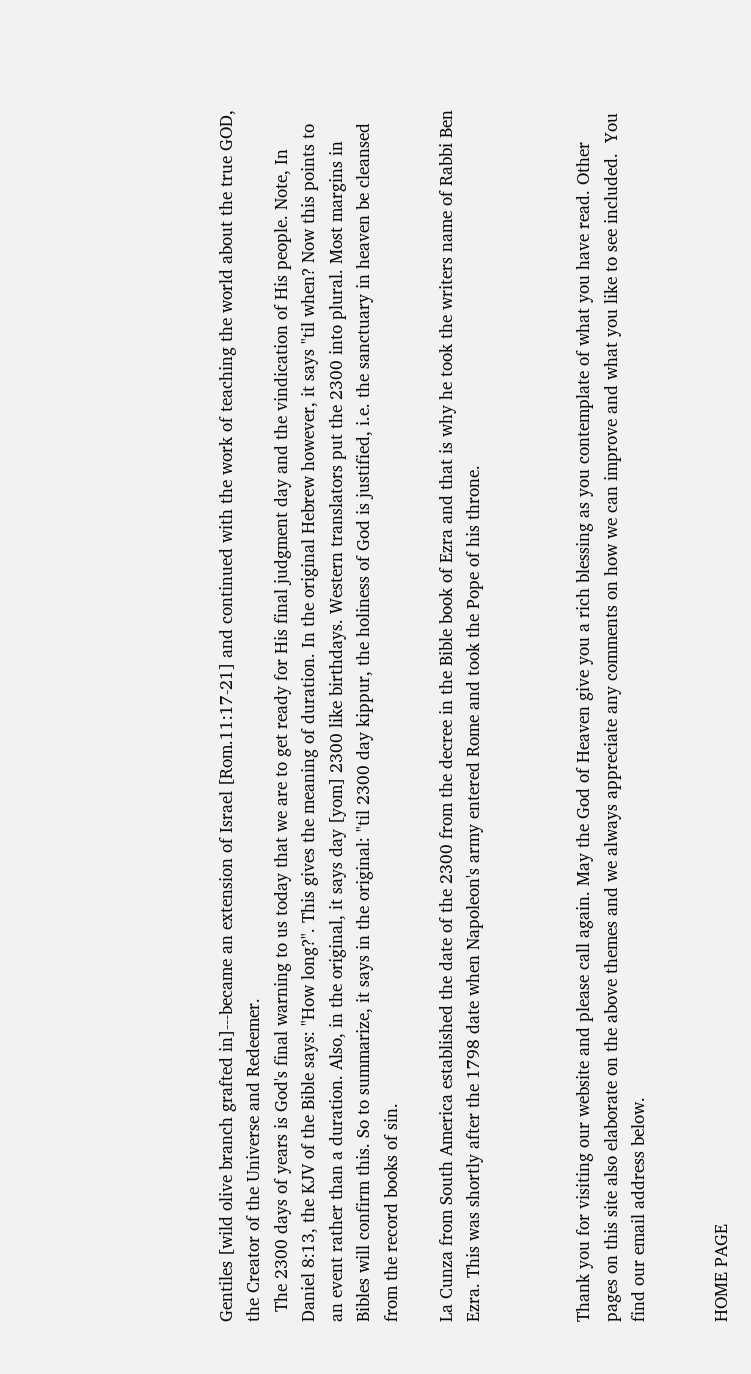Gentiles [wild olive branch grafted in]---became an extension of Israel [Rom.11:17-21] and continued with the work of teaching the world about the true GOD, the Creator of the Universe and Redeemer.
  The 2300 days of years is God's final warning to us today that we are to get ready for His final judgment day and the vindication of His people. Note, In Daniel 8:13, the KJV of the Bible says: "How long?". This gives the meaning of duration. In the original Hebrew however, it says "til when? Now this points to an event rather than a duration. Also, in the original, it says day [yom] 2300 like birthdays. Western translators put the 2300 into plural. Most margins in Bibles will confirm this. So to summarize, it says in the original: "til 2300 day kippur, the holiness of God is justified, i.e. the sanctuary in heaven be cleansed from the record books of sin.

La Cunza from South America established the date of the 2300 from the decree in the Bible book of Ezra and that is why he took the writers name of Rabbi Ben Ezra. This was shortly after the 1798 date when Napoleon's army entered Rome and took the Pope of his throne.



Thank you for visiting our website and please call again. May the God of Heaven give you a rich blessing as you contemplate of what you have read. Other pages on this site also elaborate on the above themes and we always appreciate any comments on how we can improve and what you like to see included.  You find our email address below.


HOME PAGE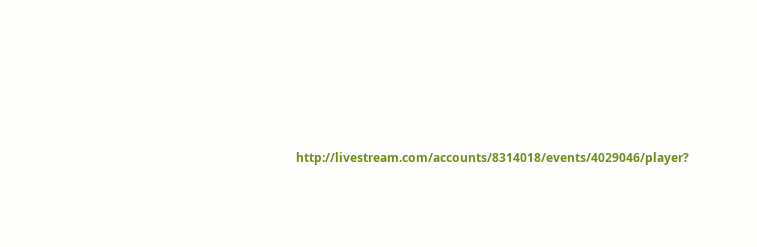http://livestream.com/accounts/8314018/events/4029046/player?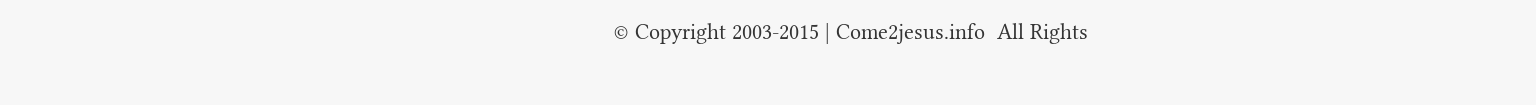© Copyright 2003-2015 | Come2jesus.info  All Rights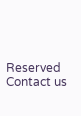Reserved   Contact us